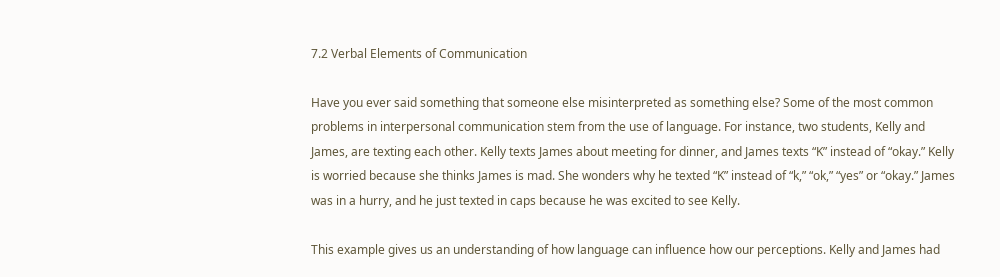7.2 Verbal Elements of Communication

Have you ever said something that someone else misinterpreted as something else? Some of the most common problems in interpersonal communication stem from the use of language. For instance, two students, Kelly and James, are texting each other. Kelly texts James about meeting for dinner, and James texts “K” instead of “okay.” Kelly is worried because she thinks James is mad. She wonders why he texted “K” instead of “k,” “ok,” “yes” or “okay.” James was in a hurry, and he just texted in caps because he was excited to see Kelly.

This example gives us an understanding of how language can influence how our perceptions. Kelly and James had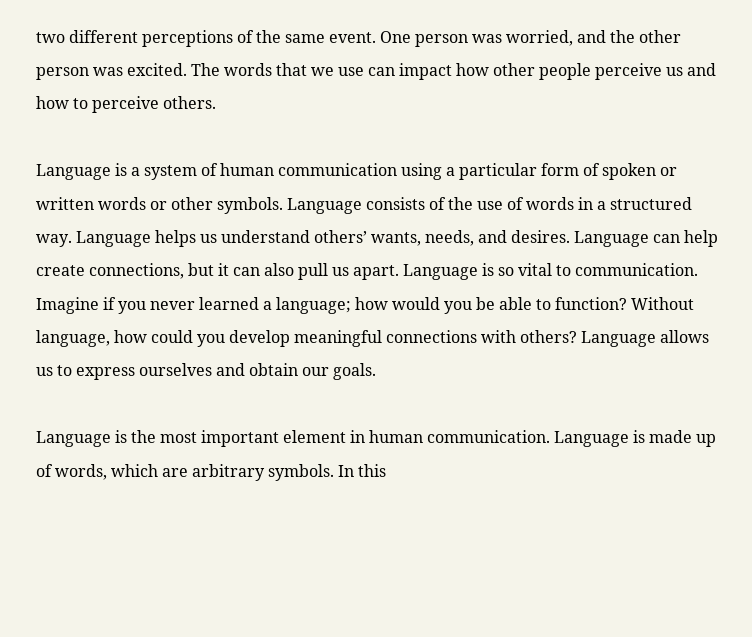two different perceptions of the same event. One person was worried, and the other person was excited. The words that we use can impact how other people perceive us and how to perceive others.

Language is a system of human communication using a particular form of spoken or written words or other symbols. Language consists of the use of words in a structured way. Language helps us understand others’ wants, needs, and desires. Language can help create connections, but it can also pull us apart. Language is so vital to communication. Imagine if you never learned a language; how would you be able to function? Without language, how could you develop meaningful connections with others? Language allows us to express ourselves and obtain our goals.

Language is the most important element in human communication. Language is made up of words, which are arbitrary symbols. In this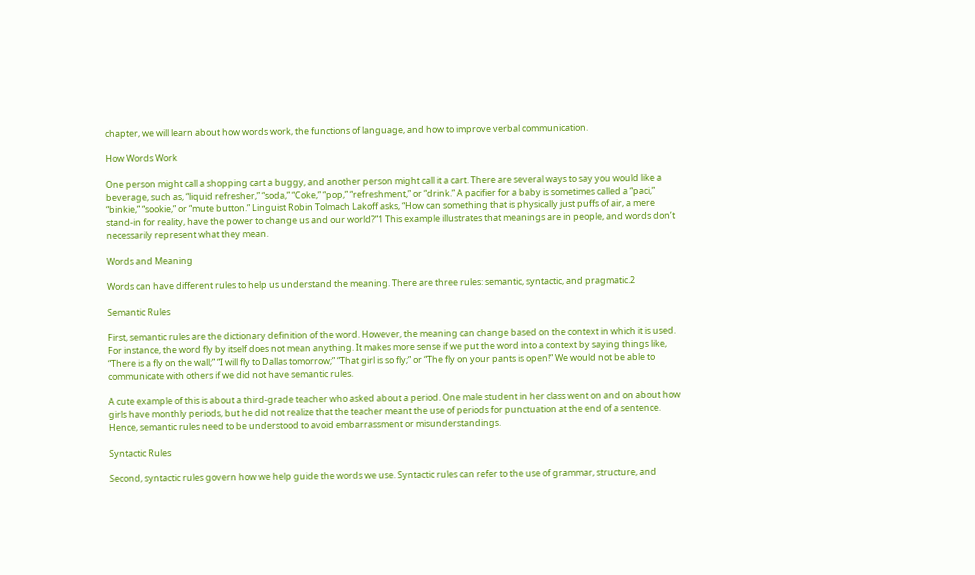chapter, we will learn about how words work, the functions of language, and how to improve verbal communication.

How Words Work

One person might call a shopping cart a buggy, and another person might call it a cart. There are several ways to say you would like a beverage, such as, “liquid refresher,” “soda,” “Coke,” “pop,” “refreshment,” or “drink.” A pacifier for a baby is sometimes called a “paci,” “binkie,” “sookie,” or “mute button.” Linguist Robin Tolmach Lakoff asks, “How can something that is physically just puffs of air, a mere stand-in for reality, have the power to change us and our world?”1 This example illustrates that meanings are in people, and words don’t necessarily represent what they mean.

Words and Meaning

Words can have different rules to help us understand the meaning. There are three rules: semantic, syntactic, and pragmatic.2

Semantic Rules

First, semantic rules are the dictionary definition of the word. However, the meaning can change based on the context in which it is used. For instance, the word fly by itself does not mean anything. It makes more sense if we put the word into a context by saying things like, “There is a fly on the wall;” “I will fly to Dallas tomorrow;” “That girl is so fly;” or “The fly on your pants is open!” We would not be able to communicate with others if we did not have semantic rules.

A cute example of this is about a third-grade teacher who asked about a period. One male student in her class went on and on about how girls have monthly periods, but he did not realize that the teacher meant the use of periods for punctuation at the end of a sentence. Hence, semantic rules need to be understood to avoid embarrassment or misunderstandings.

Syntactic Rules

Second, syntactic rules govern how we help guide the words we use. Syntactic rules can refer to the use of grammar, structure, and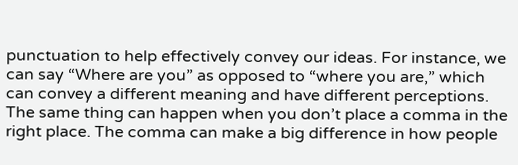punctuation to help effectively convey our ideas. For instance, we can say “Where are you” as opposed to “where you are,” which can convey a different meaning and have different perceptions. The same thing can happen when you don’t place a comma in the right place. The comma can make a big difference in how people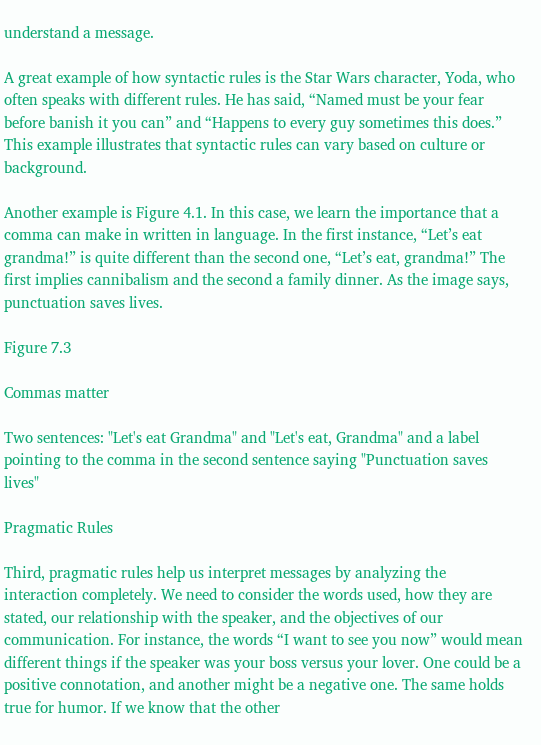understand a message.

A great example of how syntactic rules is the Star Wars character, Yoda, who often speaks with different rules. He has said, “Named must be your fear before banish it you can” and “Happens to every guy sometimes this does.” This example illustrates that syntactic rules can vary based on culture or background.

Another example is Figure 4.1. In this case, we learn the importance that a comma can make in written in language. In the first instance, “Let’s eat grandma!” is quite different than the second one, “Let’s eat, grandma!” The first implies cannibalism and the second a family dinner. As the image says, punctuation saves lives.

Figure 7.3

Commas matter

Two sentences: "Let's eat Grandma" and "Let's eat, Grandma" and a label pointing to the comma in the second sentence saying "Punctuation saves lives"

Pragmatic Rules

Third, pragmatic rules help us interpret messages by analyzing the interaction completely. We need to consider the words used, how they are stated, our relationship with the speaker, and the objectives of our communication. For instance, the words “I want to see you now” would mean different things if the speaker was your boss versus your lover. One could be a positive connotation, and another might be a negative one. The same holds true for humor. If we know that the other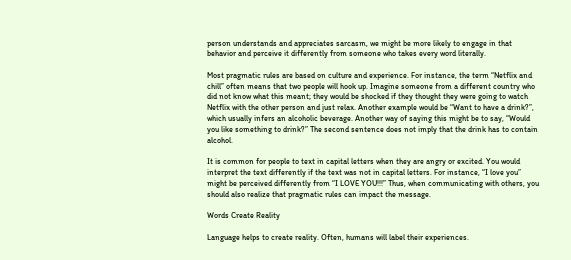person understands and appreciates sarcasm, we might be more likely to engage in that behavior and perceive it differently from someone who takes every word literally.

Most pragmatic rules are based on culture and experience. For instance, the term “Netflix and chill” often means that two people will hook up. Imagine someone from a different country who did not know what this meant; they would be shocked if they thought they were going to watch Netflix with the other person and just relax. Another example would be “Want to have a drink?”, which usually infers an alcoholic beverage. Another way of saying this might be to say, “Would you like something to drink?” The second sentence does not imply that the drink has to contain alcohol.

It is common for people to text in capital letters when they are angry or excited. You would interpret the text differently if the text was not in capital letters. For instance, “I love you” might be perceived differently from “I LOVE YOU!!!” Thus, when communicating with others, you should also realize that pragmatic rules can impact the message.

Words Create Reality

Language helps to create reality. Often, humans will label their experiences.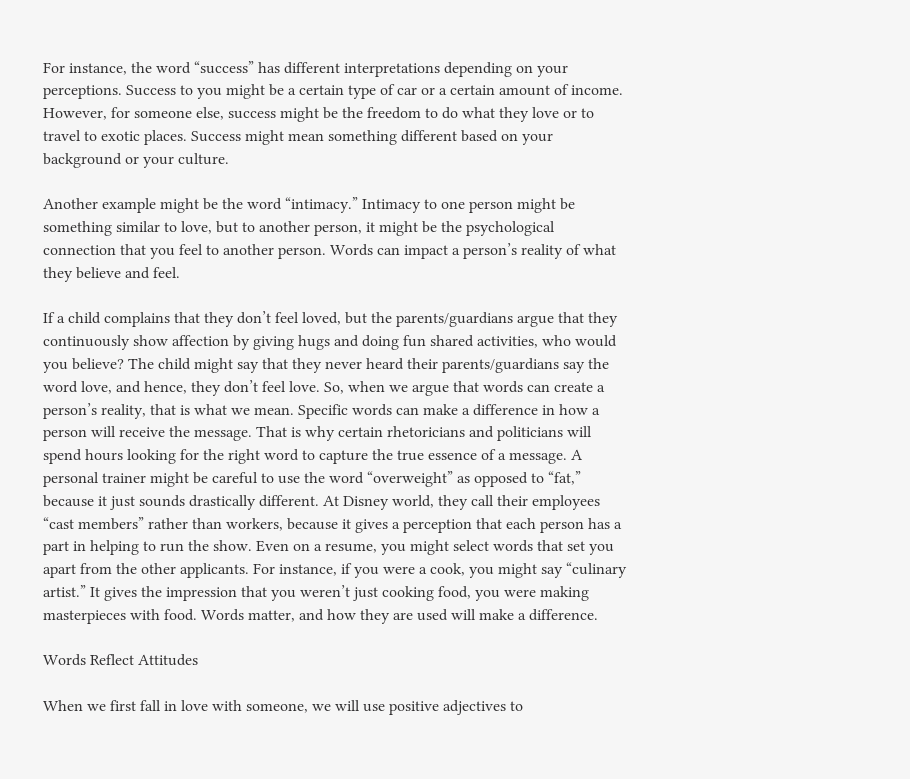For instance, the word “success” has different interpretations depending on your perceptions. Success to you might be a certain type of car or a certain amount of income. However, for someone else, success might be the freedom to do what they love or to travel to exotic places. Success might mean something different based on your background or your culture.

Another example might be the word “intimacy.” Intimacy to one person might be something similar to love, but to another person, it might be the psychological connection that you feel to another person. Words can impact a person’s reality of what they believe and feel.

If a child complains that they don’t feel loved, but the parents/guardians argue that they continuously show affection by giving hugs and doing fun shared activities, who would you believe? The child might say that they never heard their parents/guardians say the word love, and hence, they don’t feel love. So, when we argue that words can create a person’s reality, that is what we mean. Specific words can make a difference in how a person will receive the message. That is why certain rhetoricians and politicians will spend hours looking for the right word to capture the true essence of a message. A personal trainer might be careful to use the word “overweight” as opposed to “fat,” because it just sounds drastically different. At Disney world, they call their employees “cast members” rather than workers, because it gives a perception that each person has a part in helping to run the show. Even on a resume, you might select words that set you apart from the other applicants. For instance, if you were a cook, you might say “culinary artist.” It gives the impression that you weren’t just cooking food, you were making masterpieces with food. Words matter, and how they are used will make a difference.

Words Reflect Attitudes

When we first fall in love with someone, we will use positive adjectives to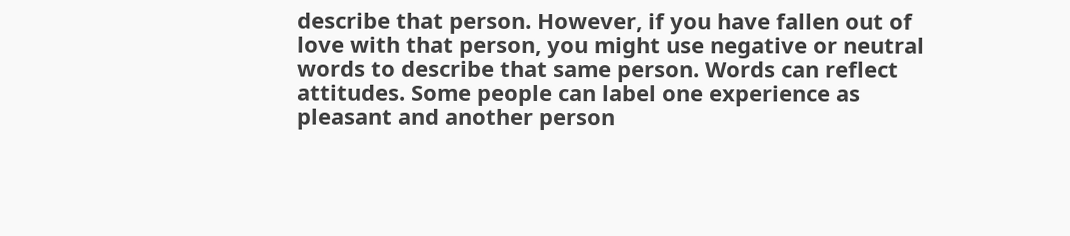describe that person. However, if you have fallen out of love with that person, you might use negative or neutral words to describe that same person. Words can reflect attitudes. Some people can label one experience as pleasant and another person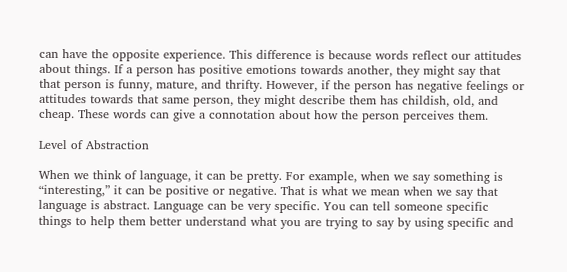can have the opposite experience. This difference is because words reflect our attitudes about things. If a person has positive emotions towards another, they might say that that person is funny, mature, and thrifty. However, if the person has negative feelings or attitudes towards that same person, they might describe them has childish, old, and cheap. These words can give a connotation about how the person perceives them.

Level of Abstraction

When we think of language, it can be pretty. For example, when we say something is “interesting,” it can be positive or negative. That is what we mean when we say that language is abstract. Language can be very specific. You can tell someone specific things to help them better understand what you are trying to say by using specific and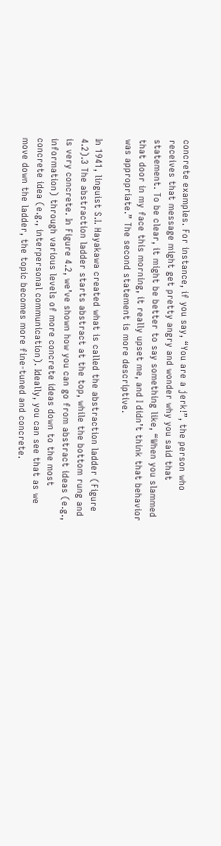concrete examples. For instance, if you say, “You are a jerk!”, the person who receives that message might get pretty angry and wonder why you said that statement. To be clear, it might be better to say something like, “When you slammed that door in my face this morning, it really upset me, and I didn’t think that behavior was appropriate.” The second statement is more descriptive.

In 1941, linguist S.I. Hayakawa created what is called the abstraction ladder (Figure 4.2).3 The abstraction ladder starts abstract at the top, while the bottom rung and is very concrete. In Figure 4.2, we’ve shown how you can go from abstract ideas (e.g., information) through various levels of more concrete ideas down to the most concrete idea (e.g., interpersonal communication). Ideally, you can see that as we move down the ladder, the topic becomes more fine-tuned and concrete.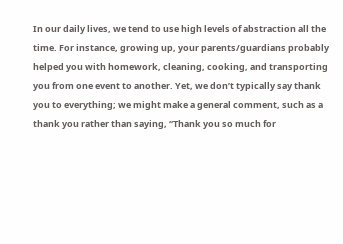In our daily lives, we tend to use high levels of abstraction all the time. For instance, growing up, your parents/guardians probably helped you with homework, cleaning, cooking, and transporting you from one event to another. Yet, we don’t typically say thank you to everything; we might make a general comment, such as a thank you rather than saying, “Thank you so much for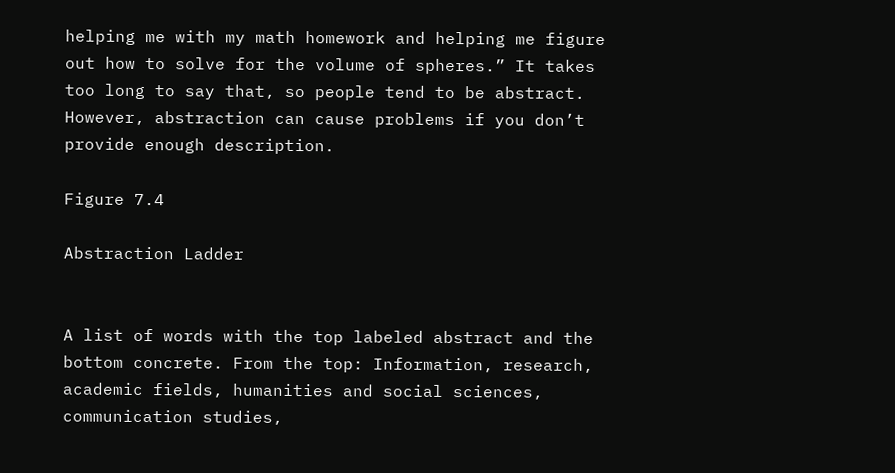helping me with my math homework and helping me figure out how to solve for the volume of spheres.” It takes too long to say that, so people tend to be abstract. However, abstraction can cause problems if you don’t provide enough description.

Figure 7.4

Abstraction Ladder


A list of words with the top labeled abstract and the bottom concrete. From the top: Information, research, academic fields, humanities and social sciences, communication studies,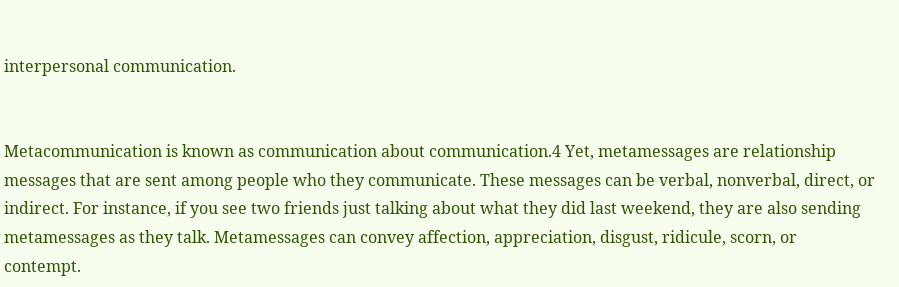interpersonal communication.


Metacommunication is known as communication about communication.4 Yet, metamessages are relationship messages that are sent among people who they communicate. These messages can be verbal, nonverbal, direct, or indirect. For instance, if you see two friends just talking about what they did last weekend, they are also sending metamessages as they talk. Metamessages can convey affection, appreciation, disgust, ridicule, scorn, or contempt.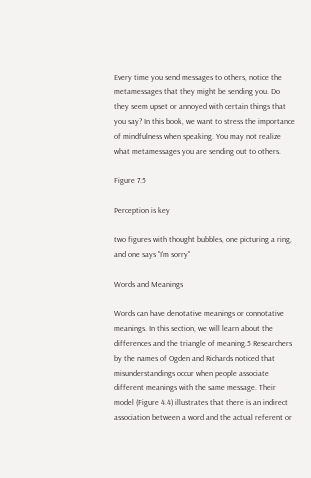Every time you send messages to others, notice the metamessages that they might be sending you. Do they seem upset or annoyed with certain things that you say? In this book, we want to stress the importance of mindfulness when speaking. You may not realize what metamessages you are sending out to others.

Figure 7.5

Perception is key

two figures with thought bubbles, one picturing a ring, and one says "I'm sorry"

Words and Meanings

Words can have denotative meanings or connotative meanings. In this section, we will learn about the differences and the triangle of meaning.5 Researchers by the names of Ogden and Richards noticed that misunderstandings occur when people associate different meanings with the same message. Their model (Figure 4.4) illustrates that there is an indirect association between a word and the actual referent or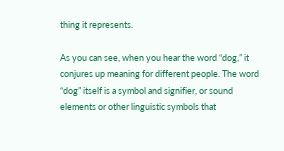thing it represents.

As you can see, when you hear the word “dog,” it conjures up meaning for different people. The word “dog” itself is a symbol and signifier, or sound elements or other linguistic symbols that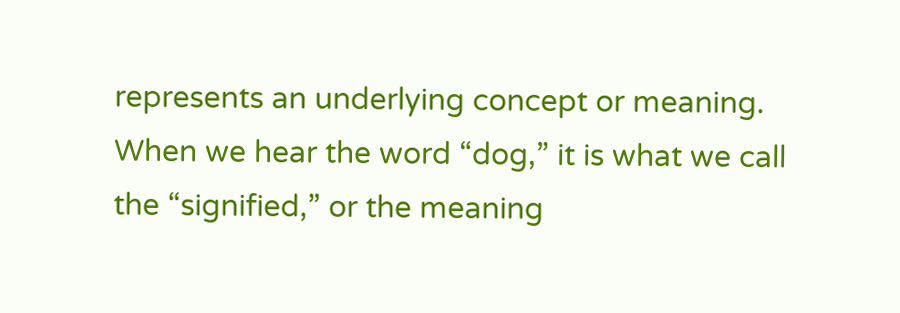represents an underlying concept or meaning. When we hear the word “dog,” it is what we call the “signified,” or the meaning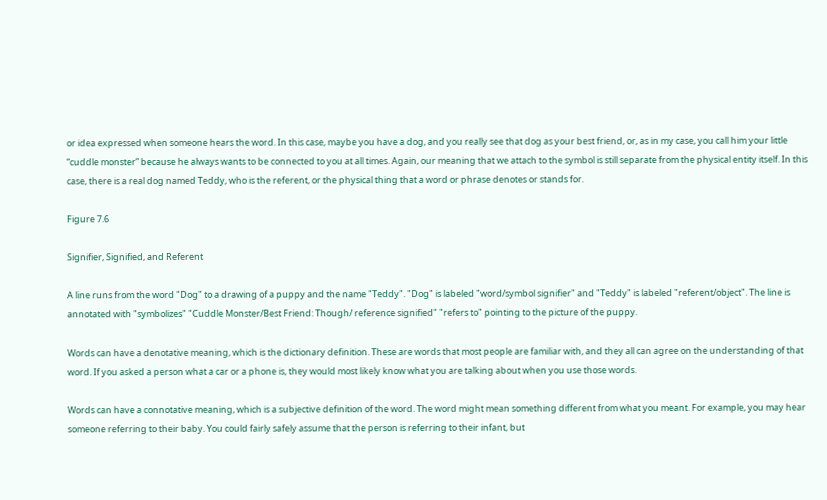or idea expressed when someone hears the word. In this case, maybe you have a dog, and you really see that dog as your best friend, or, as in my case, you call him your little “cuddle monster” because he always wants to be connected to you at all times. Again, our meaning that we attach to the symbol is still separate from the physical entity itself. In this case, there is a real dog named Teddy, who is the referent, or the physical thing that a word or phrase denotes or stands for.

Figure 7.6

Signifier, Signified, and Referent

A line runs from the word "Dog" to a drawing of a puppy and the name "Teddy". "Dog" is labeled "word/symbol signifier" and "Teddy" is labeled "referent/object". The line is annotated with "symbolizes" "Cuddle Monster/Best Friend: Though/ reference signified" "refers to" pointing to the picture of the puppy.

Words can have a denotative meaning, which is the dictionary definition. These are words that most people are familiar with, and they all can agree on the understanding of that word. If you asked a person what a car or a phone is, they would most likely know what you are talking about when you use those words.

Words can have a connotative meaning, which is a subjective definition of the word. The word might mean something different from what you meant. For example, you may hear someone referring to their baby. You could fairly safely assume that the person is referring to their infant, but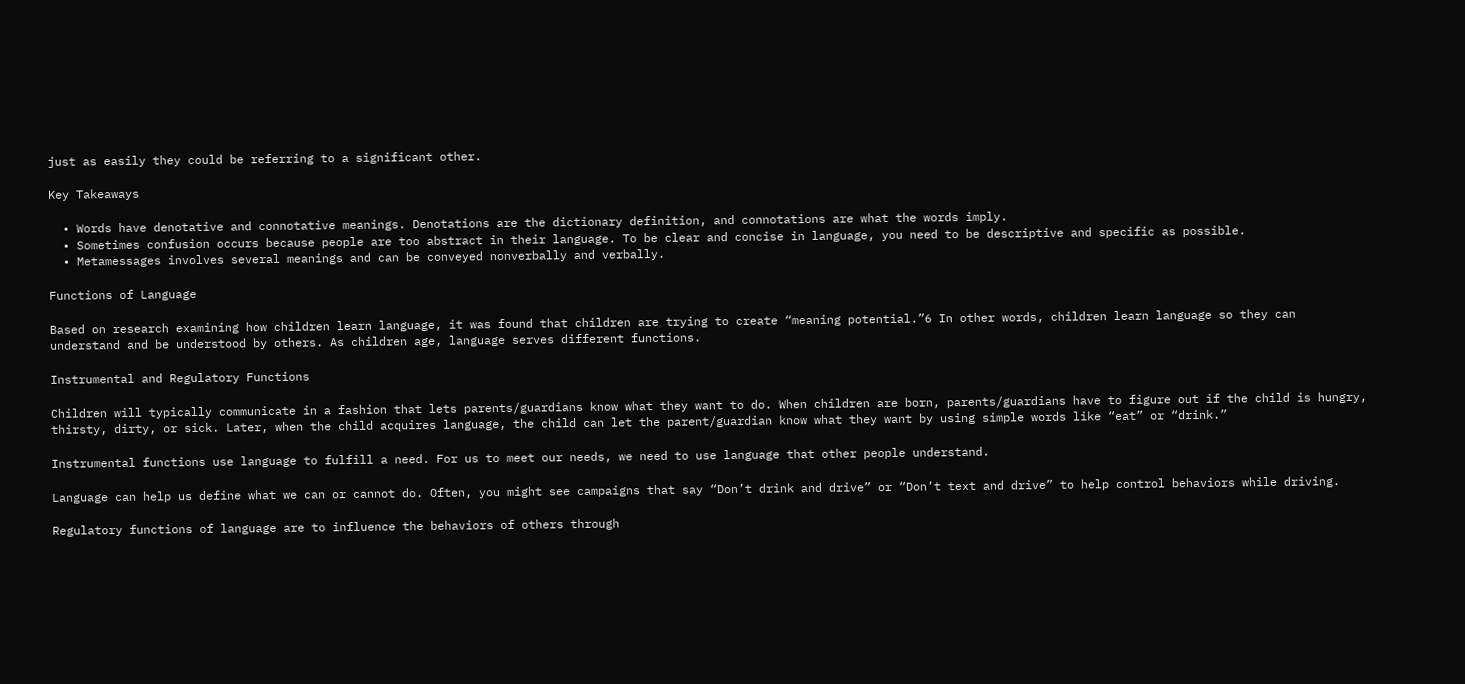just as easily they could be referring to a significant other.

Key Takeaways

  • Words have denotative and connotative meanings. Denotations are the dictionary definition, and connotations are what the words imply.
  • Sometimes confusion occurs because people are too abstract in their language. To be clear and concise in language, you need to be descriptive and specific as possible.
  • Metamessages involves several meanings and can be conveyed nonverbally and verbally.

Functions of Language

Based on research examining how children learn language, it was found that children are trying to create “meaning potential.”6 In other words, children learn language so they can understand and be understood by others. As children age, language serves different functions.

Instrumental and Regulatory Functions

Children will typically communicate in a fashion that lets parents/guardians know what they want to do. When children are born, parents/guardians have to figure out if the child is hungry, thirsty, dirty, or sick. Later, when the child acquires language, the child can let the parent/guardian know what they want by using simple words like “eat” or “drink.”

Instrumental functions use language to fulfill a need. For us to meet our needs, we need to use language that other people understand.

Language can help us define what we can or cannot do. Often, you might see campaigns that say “Don’t drink and drive” or “Don’t text and drive” to help control behaviors while driving.

Regulatory functions of language are to influence the behaviors of others through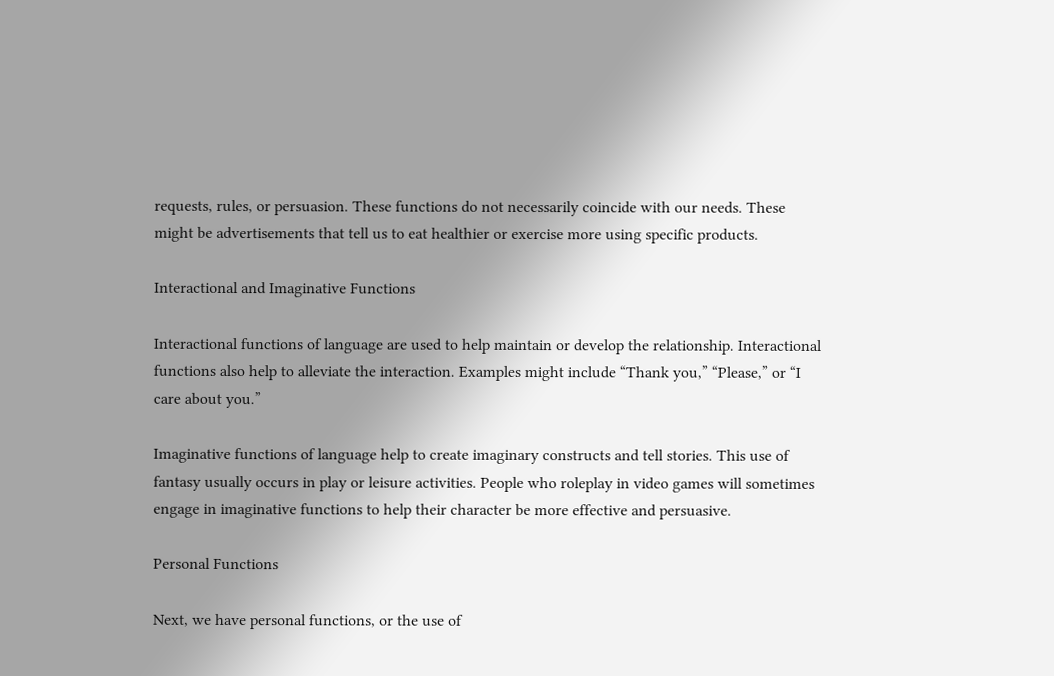requests, rules, or persuasion. These functions do not necessarily coincide with our needs. These might be advertisements that tell us to eat healthier or exercise more using specific products.

Interactional and Imaginative Functions

Interactional functions of language are used to help maintain or develop the relationship. Interactional functions also help to alleviate the interaction. Examples might include “Thank you,” “Please,” or “I care about you.”

Imaginative functions of language help to create imaginary constructs and tell stories. This use of fantasy usually occurs in play or leisure activities. People who roleplay in video games will sometimes engage in imaginative functions to help their character be more effective and persuasive.

Personal Functions

Next, we have personal functions, or the use of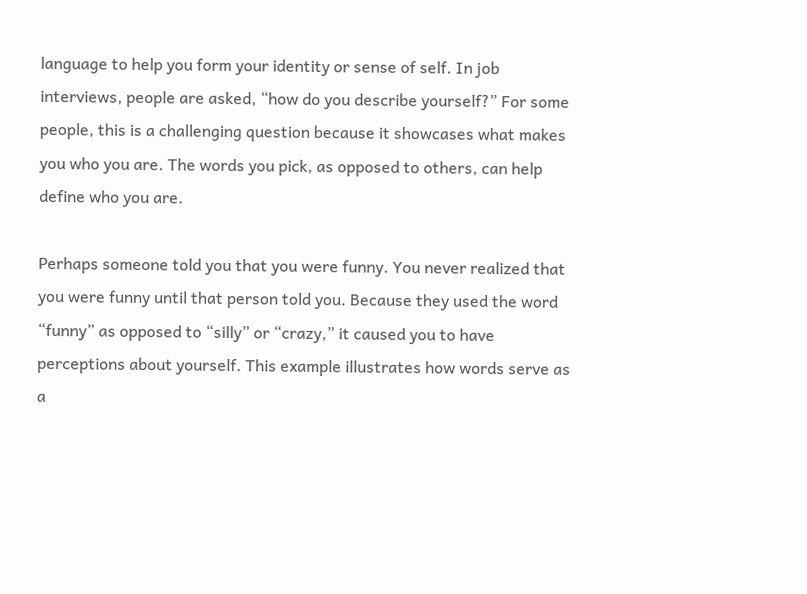language to help you form your identity or sense of self. In job interviews, people are asked, “how do you describe yourself?” For some people, this is a challenging question because it showcases what makes you who you are. The words you pick, as opposed to others, can help define who you are.

Perhaps someone told you that you were funny. You never realized that you were funny until that person told you. Because they used the word “funny” as opposed to “silly” or “crazy,” it caused you to have perceptions about yourself. This example illustrates how words serve as a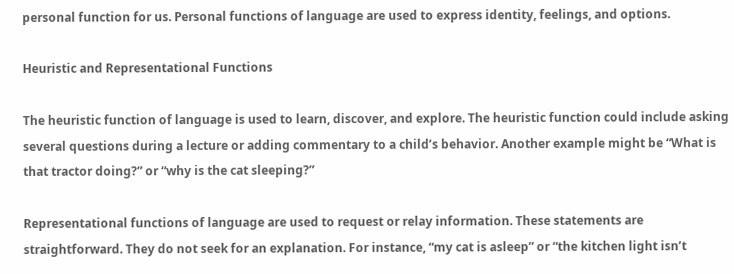personal function for us. Personal functions of language are used to express identity, feelings, and options.

Heuristic and Representational Functions

The heuristic function of language is used to learn, discover, and explore. The heuristic function could include asking several questions during a lecture or adding commentary to a child’s behavior. Another example might be “What is that tractor doing?” or “why is the cat sleeping?”

Representational functions of language are used to request or relay information. These statements are straightforward. They do not seek for an explanation. For instance, “my cat is asleep” or “the kitchen light isn’t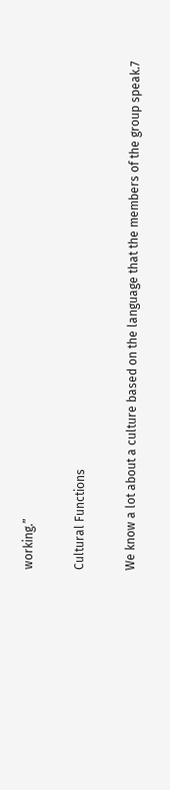working.”

Cultural Functions

We know a lot about a culture based on the language that the members of the group speak.7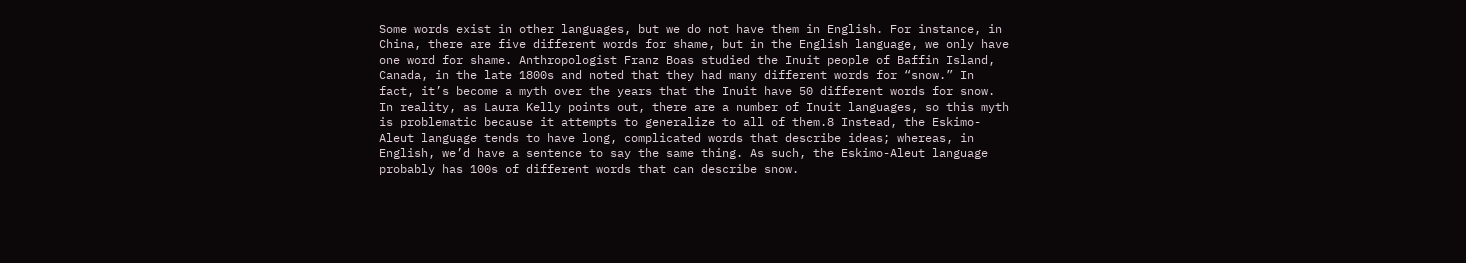Some words exist in other languages, but we do not have them in English. For instance, in China, there are five different words for shame, but in the English language, we only have one word for shame. Anthropologist Franz Boas studied the Inuit people of Baffin Island, Canada, in the late 1800s and noted that they had many different words for “snow.” In fact, it’s become a myth over the years that the Inuit have 50 different words for snow. In reality, as Laura Kelly points out, there are a number of Inuit languages, so this myth is problematic because it attempts to generalize to all of them.8 Instead, the Eskimo-Aleut language tends to have long, complicated words that describe ideas; whereas, in English, we’d have a sentence to say the same thing. As such, the Eskimo-Aleut language probably has 100s of different words that can describe snow.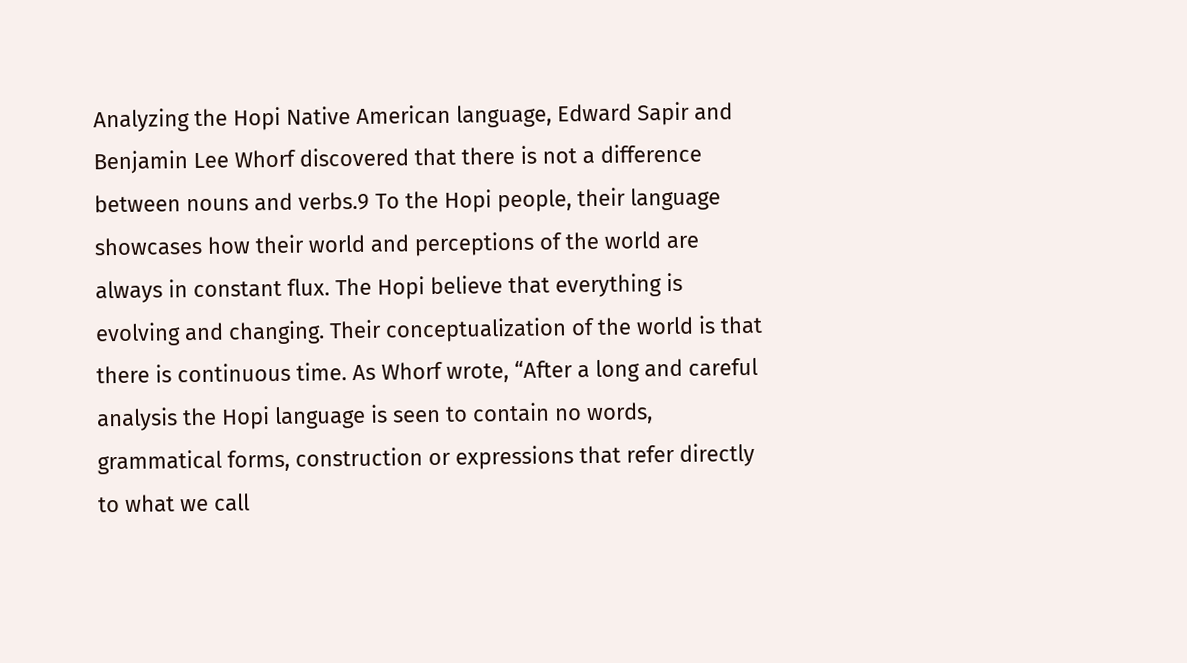Analyzing the Hopi Native American language, Edward Sapir and Benjamin Lee Whorf discovered that there is not a difference between nouns and verbs.9 To the Hopi people, their language showcases how their world and perceptions of the world are always in constant flux. The Hopi believe that everything is evolving and changing. Their conceptualization of the world is that there is continuous time. As Whorf wrote, “After a long and careful analysis the Hopi language is seen to contain no words, grammatical forms, construction or expressions that refer directly to what we call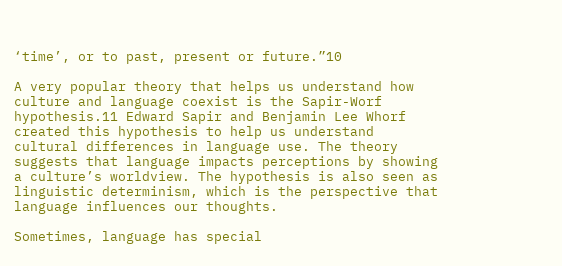‘time’, or to past, present or future.”10

A very popular theory that helps us understand how culture and language coexist is the Sapir-Worf hypothesis.11 Edward Sapir and Benjamin Lee Whorf created this hypothesis to help us understand cultural differences in language use. The theory suggests that language impacts perceptions by showing a culture’s worldview. The hypothesis is also seen as linguistic determinism, which is the perspective that language influences our thoughts.

Sometimes, language has special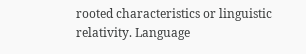rooted characteristics or linguistic relativity. Language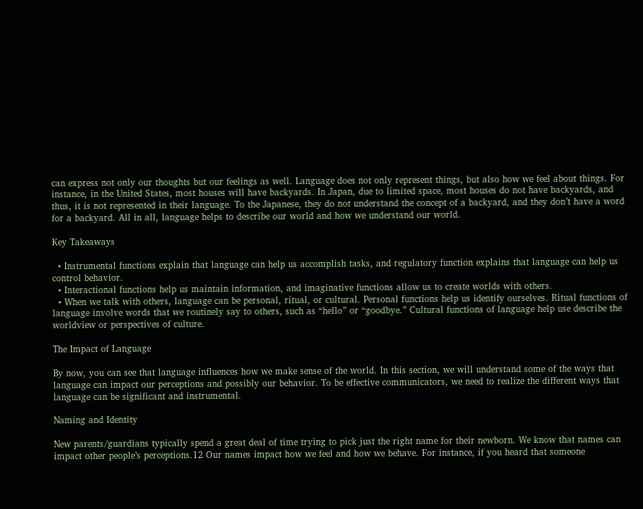can express not only our thoughts but our feelings as well. Language does not only represent things, but also how we feel about things. For instance, in the United States, most houses will have backyards. In Japan, due to limited space, most houses do not have backyards, and thus, it is not represented in their language. To the Japanese, they do not understand the concept of a backyard, and they don’t have a word for a backyard. All in all, language helps to describe our world and how we understand our world.

Key Takeaways

  • Instrumental functions explain that language can help us accomplish tasks, and regulatory function explains that language can help us control behavior.
  • Interactional functions help us maintain information, and imaginative functions allow us to create worlds with others.
  • When we talk with others, language can be personal, ritual, or cultural. Personal functions help us identify ourselves. Ritual functions of language involve words that we routinely say to others, such as “hello” or “goodbye.” Cultural functions of language help use describe the worldview or perspectives of culture.

The Impact of Language

By now, you can see that language influences how we make sense of the world. In this section, we will understand some of the ways that language can impact our perceptions and possibly our behavior. To be effective communicators, we need to realize the different ways that language can be significant and instrumental.

Naming and Identity

New parents/guardians typically spend a great deal of time trying to pick just the right name for their newborn. We know that names can impact other people’s perceptions.12 Our names impact how we feel and how we behave. For instance, if you heard that someone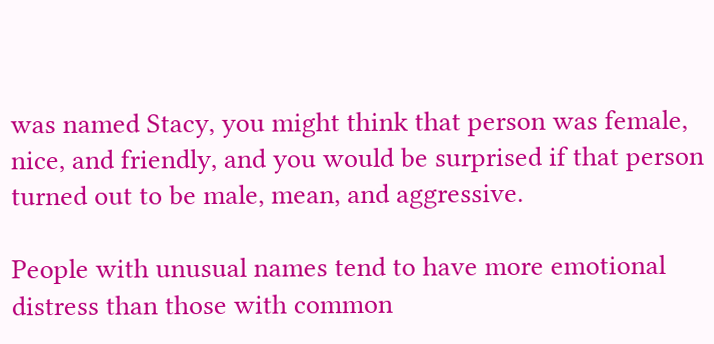was named Stacy, you might think that person was female, nice, and friendly, and you would be surprised if that person turned out to be male, mean, and aggressive.

People with unusual names tend to have more emotional distress than those with common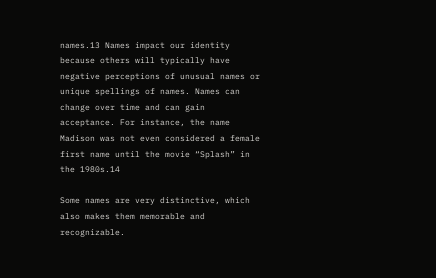names.13 Names impact our identity because others will typically have negative perceptions of unusual names or unique spellings of names. Names can change over time and can gain acceptance. For instance, the name Madison was not even considered a female first name until the movie “Splash” in the 1980s.14

Some names are very distinctive, which also makes them memorable and recognizable.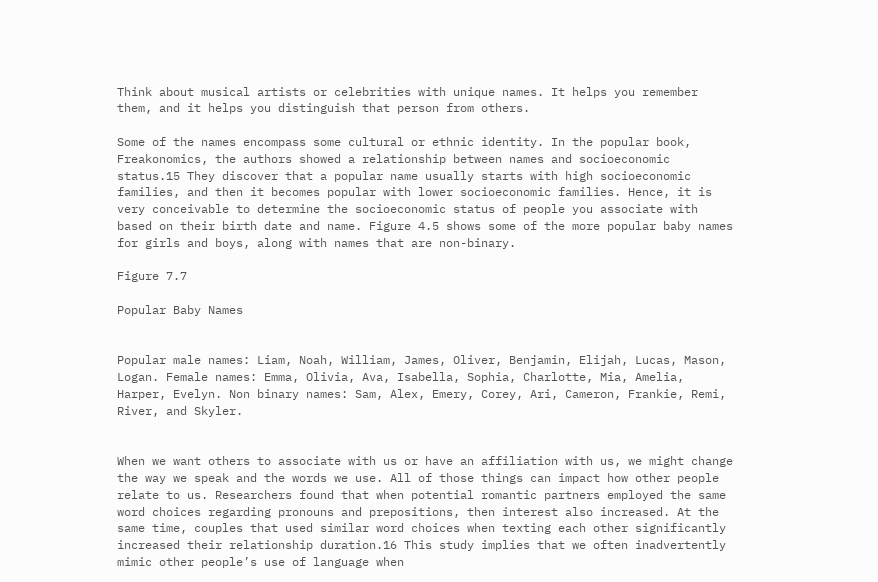Think about musical artists or celebrities with unique names. It helps you remember them, and it helps you distinguish that person from others.

Some of the names encompass some cultural or ethnic identity. In the popular book, Freakonomics, the authors showed a relationship between names and socioeconomic status.15 They discover that a popular name usually starts with high socioeconomic families, and then it becomes popular with lower socioeconomic families. Hence, it is very conceivable to determine the socioeconomic status of people you associate with based on their birth date and name. Figure 4.5 shows some of the more popular baby names for girls and boys, along with names that are non-binary.

Figure 7.7

Popular Baby Names


Popular male names: Liam, Noah, William, James, Oliver, Benjamin, Elijah, Lucas, Mason, Logan. Female names: Emma, Olivia, Ava, Isabella, Sophia, Charlotte, Mia, Amelia, Harper, Evelyn. Non binary names: Sam, Alex, Emery, Corey, Ari, Cameron, Frankie, Remi, River, and Skyler.


When we want others to associate with us or have an affiliation with us, we might change the way we speak and the words we use. All of those things can impact how other people relate to us. Researchers found that when potential romantic partners employed the same word choices regarding pronouns and prepositions, then interest also increased. At the same time, couples that used similar word choices when texting each other significantly increased their relationship duration.16 This study implies that we often inadvertently mimic other people’s use of language when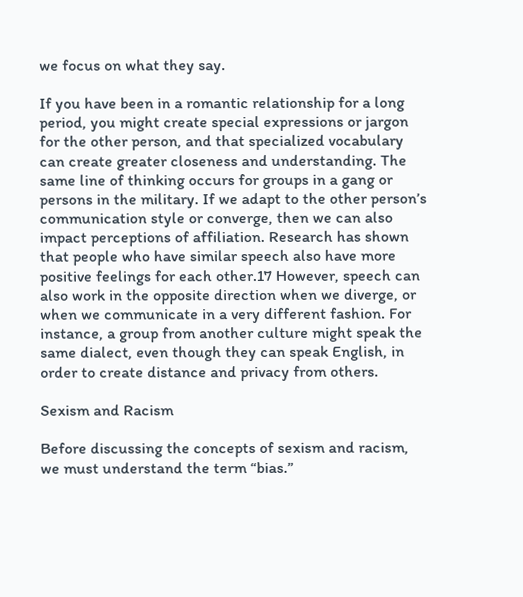we focus on what they say.

If you have been in a romantic relationship for a long period, you might create special expressions or jargon for the other person, and that specialized vocabulary can create greater closeness and understanding. The same line of thinking occurs for groups in a gang or persons in the military. If we adapt to the other person’s communication style or converge, then we can also impact perceptions of affiliation. Research has shown that people who have similar speech also have more positive feelings for each other.17 However, speech can also work in the opposite direction when we diverge, or when we communicate in a very different fashion. For instance, a group from another culture might speak the same dialect, even though they can speak English, in order to create distance and privacy from others.

Sexism and Racism

Before discussing the concepts of sexism and racism, we must understand the term “bias.”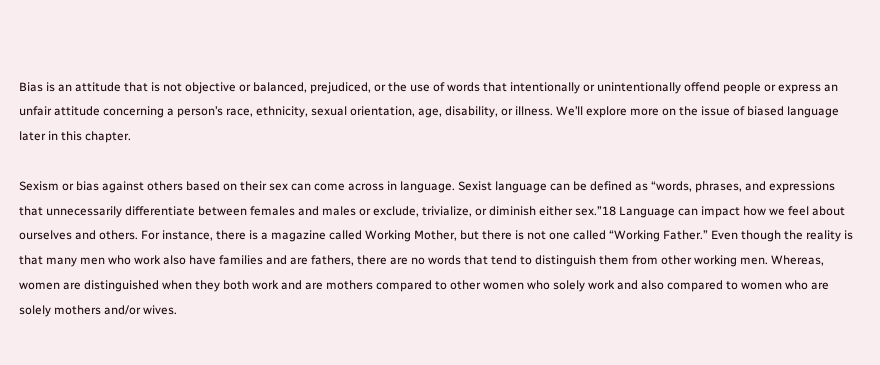Bias is an attitude that is not objective or balanced, prejudiced, or the use of words that intentionally or unintentionally offend people or express an unfair attitude concerning a person’s race, ethnicity, sexual orientation, age, disability, or illness. We’ll explore more on the issue of biased language later in this chapter.

Sexism or bias against others based on their sex can come across in language. Sexist language can be defined as “words, phrases, and expressions that unnecessarily differentiate between females and males or exclude, trivialize, or diminish either sex.”18 Language can impact how we feel about ourselves and others. For instance, there is a magazine called Working Mother, but there is not one called “Working Father.” Even though the reality is that many men who work also have families and are fathers, there are no words that tend to distinguish them from other working men. Whereas, women are distinguished when they both work and are mothers compared to other women who solely work and also compared to women who are solely mothers and/or wives.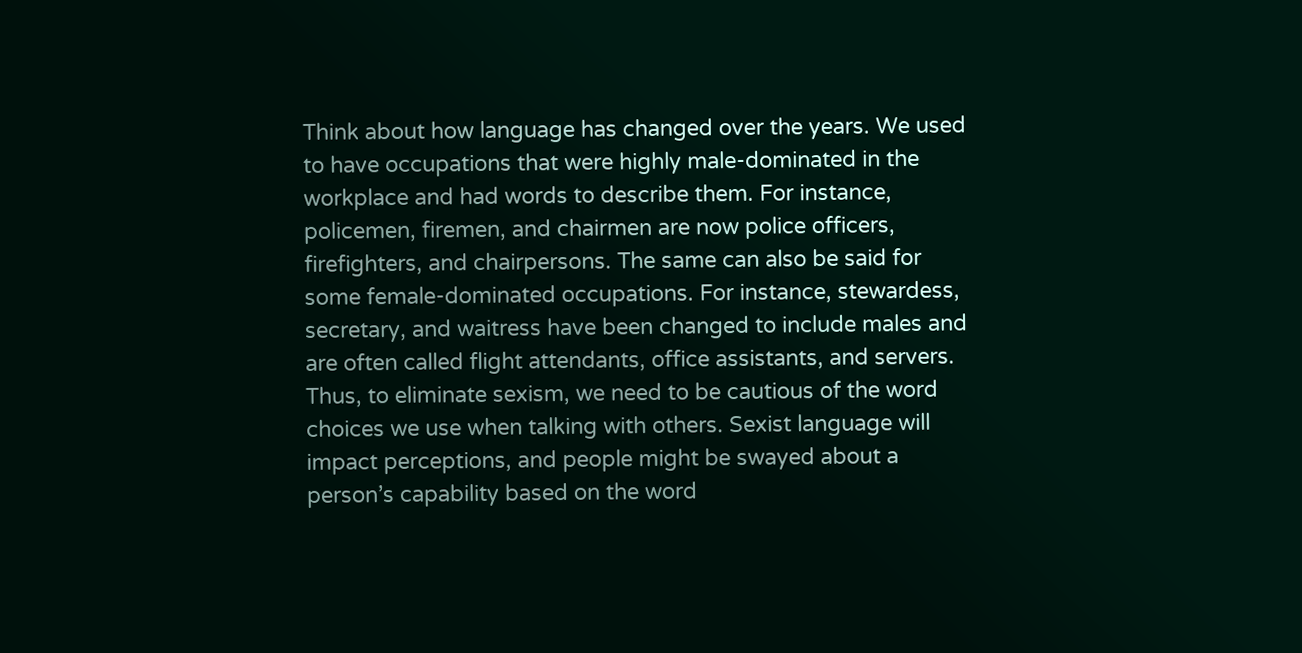Think about how language has changed over the years. We used to have occupations that were highly male-dominated in the workplace and had words to describe them. For instance, policemen, firemen, and chairmen are now police officers, firefighters, and chairpersons. The same can also be said for some female-dominated occupations. For instance, stewardess, secretary, and waitress have been changed to include males and are often called flight attendants, office assistants, and servers. Thus, to eliminate sexism, we need to be cautious of the word choices we use when talking with others. Sexist language will impact perceptions, and people might be swayed about a person’s capability based on the word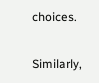choices.

Similarly,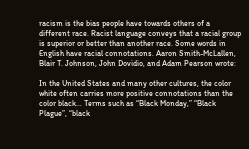racism is the bias people have towards others of a different race. Racist language conveys that a racial group is superior or better than another race. Some words in English have racial connotations. Aaron Smith-McLallen, Blair T. Johnson, John Dovidio, and Adam Pearson wrote:

In the United States and many other cultures, the color white often carries more positive connotations than the color black… Terms such as “Black Monday,” “Black Plague”, “black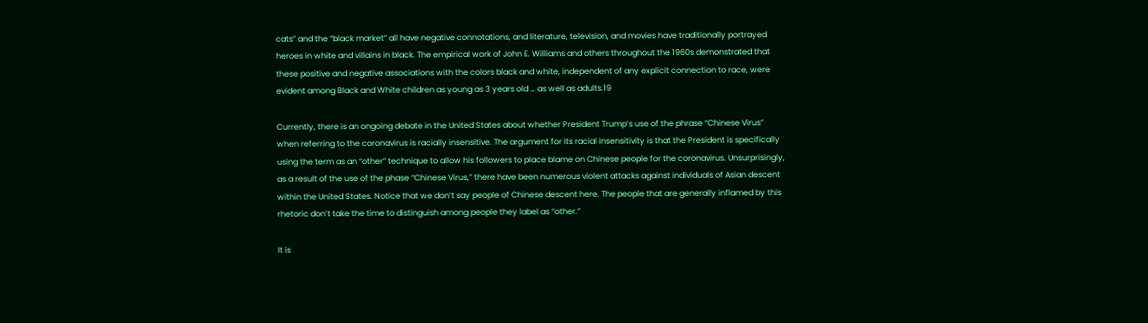cats” and the “black market” all have negative connotations, and literature, television, and movies have traditionally portrayed heroes in white and villains in black. The empirical work of John E. Williams and others throughout the 1960s demonstrated that these positive and negative associations with the colors black and white, independent of any explicit connection to race, were evident among Black and White children as young as 3 years old … as well as adults.19

Currently, there is an ongoing debate in the United States about whether President Trump’s use of the phrase “Chinese Virus” when referring to the coronavirus is racially insensitive. The argument for its racial insensitivity is that the President is specifically using the term as an “other” technique to allow his followers to place blame on Chinese people for the coronavirus. Unsurprisingly, as a result of the use of the phase “Chinese Virus,” there have been numerous violent attacks against individuals of Asian descent within the United States. Notice that we don’t say people of Chinese descent here. The people that are generally inflamed by this rhetoric don’t take the time to distinguish among people they label as “other.”

It is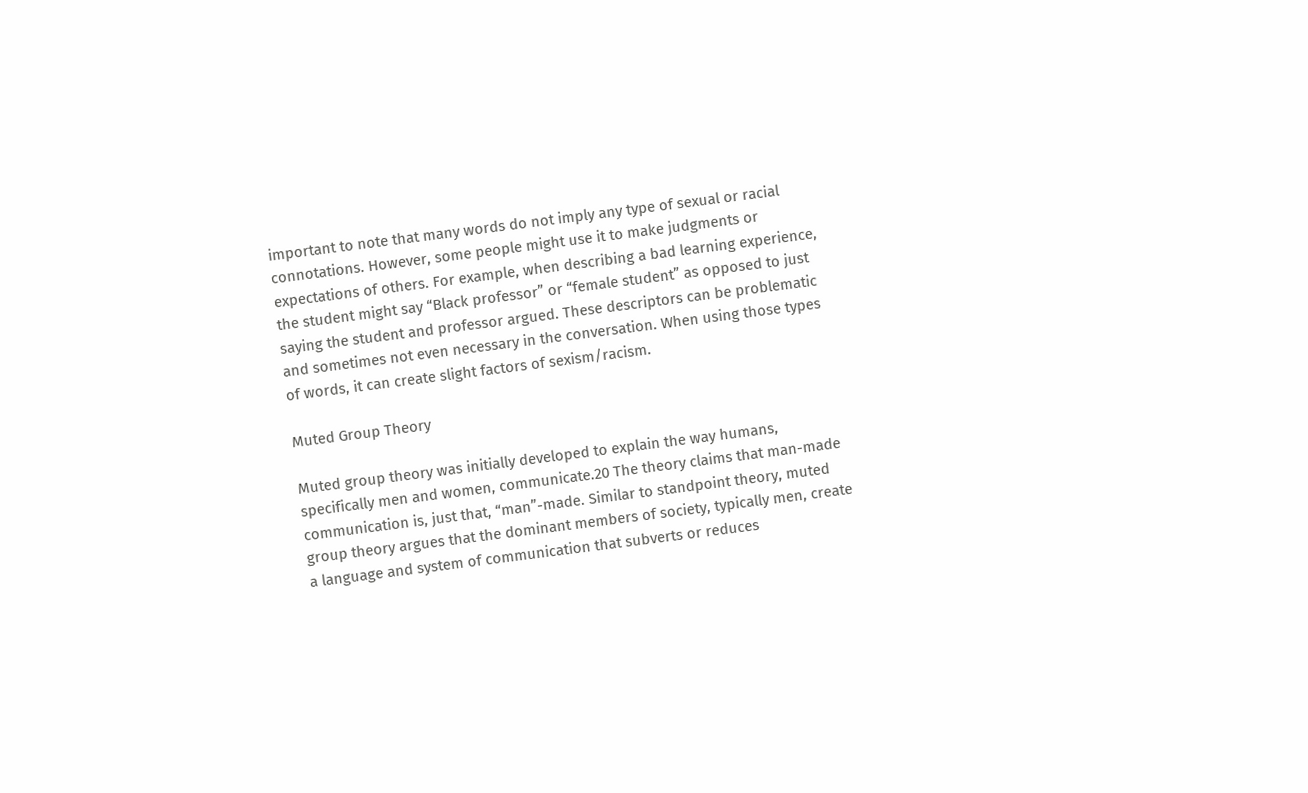important to note that many words do not imply any type of sexual or racial connotations. However, some people might use it to make judgments or expectations of others. For example, when describing a bad learning experience, the student might say “Black professor” or “female student” as opposed to just saying the student and professor argued. These descriptors can be problematic and sometimes not even necessary in the conversation. When using those types of words, it can create slight factors of sexism/racism.

Muted Group Theory

Muted group theory was initially developed to explain the way humans, specifically men and women, communicate.20 The theory claims that man-made communication is, just that, “man”-made. Similar to standpoint theory, muted group theory argues that the dominant members of society, typically men, create a language and system of communication that subverts or reduces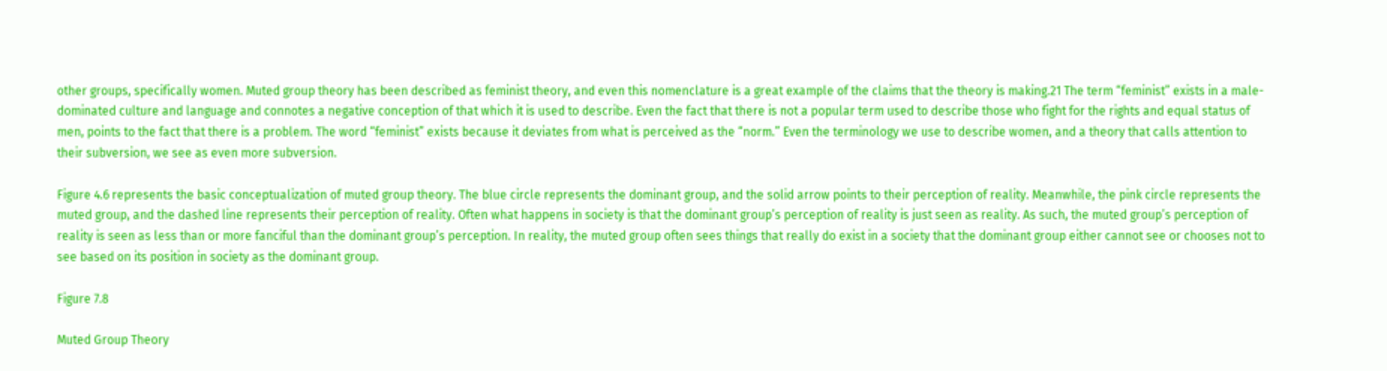other groups, specifically women. Muted group theory has been described as feminist theory, and even this nomenclature is a great example of the claims that the theory is making.21 The term “feminist” exists in a male-dominated culture and language and connotes a negative conception of that which it is used to describe. Even the fact that there is not a popular term used to describe those who fight for the rights and equal status of men, points to the fact that there is a problem. The word “feminist” exists because it deviates from what is perceived as the “norm.” Even the terminology we use to describe women, and a theory that calls attention to their subversion, we see as even more subversion.

Figure 4.6 represents the basic conceptualization of muted group theory. The blue circle represents the dominant group, and the solid arrow points to their perception of reality. Meanwhile, the pink circle represents the muted group, and the dashed line represents their perception of reality. Often what happens in society is that the dominant group’s perception of reality is just seen as reality. As such, the muted group’s perception of reality is seen as less than or more fanciful than the dominant group’s perception. In reality, the muted group often sees things that really do exist in a society that the dominant group either cannot see or chooses not to see based on its position in society as the dominant group.

Figure 7.8

Muted Group Theory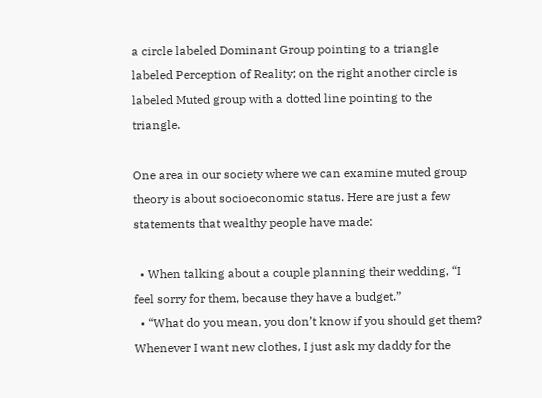a circle labeled Dominant Group pointing to a triangle labeled Perception of Reality; on the right another circle is labeled Muted group with a dotted line pointing to the triangle.

One area in our society where we can examine muted group theory is about socioeconomic status. Here are just a few statements that wealthy people have made:

  • When talking about a couple planning their wedding, “I feel sorry for them, because they have a budget.”
  • “What do you mean, you don’t know if you should get them? Whenever I want new clothes, I just ask my daddy for the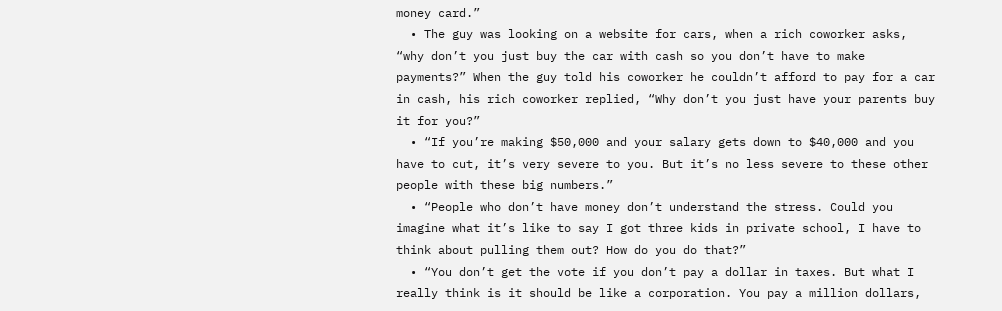money card.”
  • The guy was looking on a website for cars, when a rich coworker asks, “why don’t you just buy the car with cash so you don’t have to make payments?” When the guy told his coworker he couldn’t afford to pay for a car in cash, his rich coworker replied, “Why don’t you just have your parents buy it for you?”
  • “If you’re making $50,000 and your salary gets down to $40,000 and you have to cut, it’s very severe to you. But it’s no less severe to these other people with these big numbers.”
  • “People who don’t have money don’t understand the stress. Could you imagine what it’s like to say I got three kids in private school, I have to think about pulling them out? How do you do that?”
  • “You don’t get the vote if you don’t pay a dollar in taxes. But what I really think is it should be like a corporation. You pay a million dollars,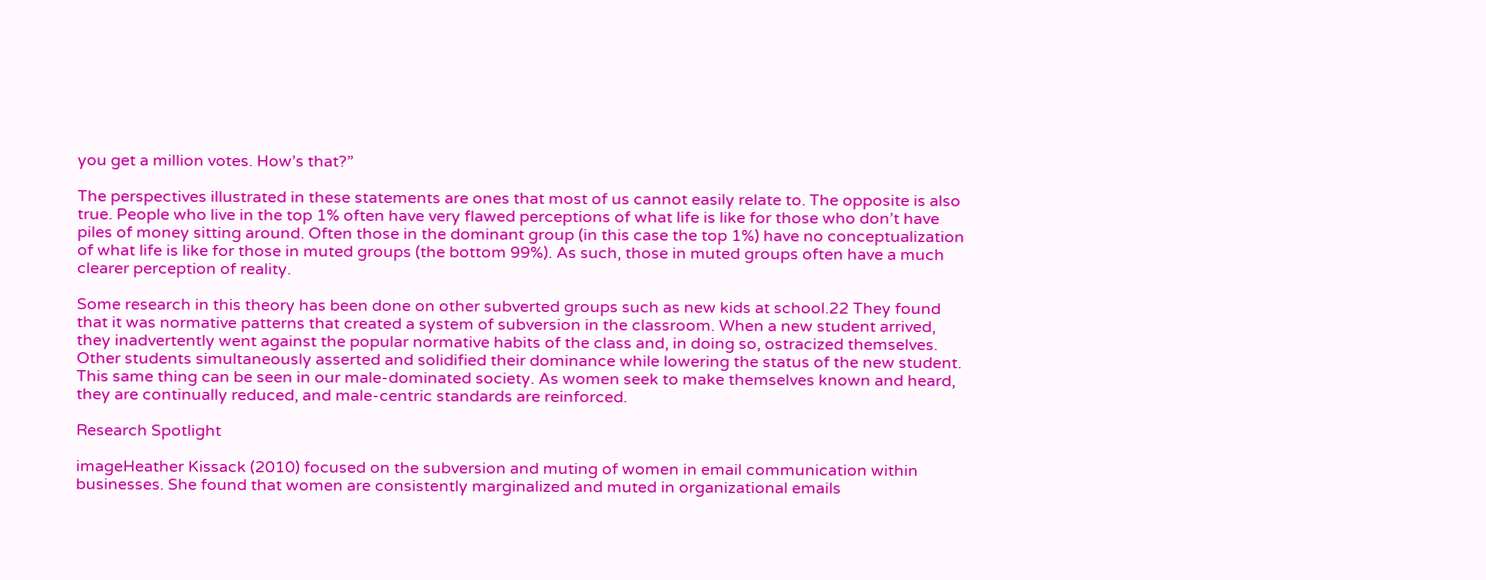you get a million votes. How’s that?”

The perspectives illustrated in these statements are ones that most of us cannot easily relate to. The opposite is also true. People who live in the top 1% often have very flawed perceptions of what life is like for those who don’t have piles of money sitting around. Often those in the dominant group (in this case the top 1%) have no conceptualization of what life is like for those in muted groups (the bottom 99%). As such, those in muted groups often have a much clearer perception of reality.

Some research in this theory has been done on other subverted groups such as new kids at school.22 They found that it was normative patterns that created a system of subversion in the classroom. When a new student arrived, they inadvertently went against the popular normative habits of the class and, in doing so, ostracized themselves. Other students simultaneously asserted and solidified their dominance while lowering the status of the new student. This same thing can be seen in our male-dominated society. As women seek to make themselves known and heard, they are continually reduced, and male-centric standards are reinforced.

Research Spotlight

imageHeather Kissack (2010) focused on the subversion and muting of women in email communication within businesses. She found that women are consistently marginalized and muted in organizational emails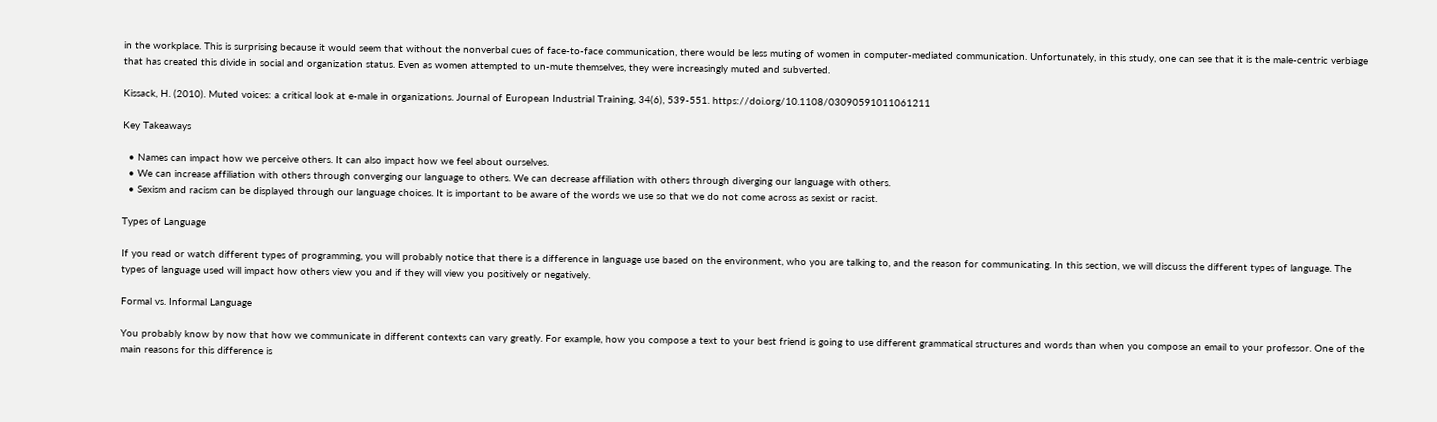in the workplace. This is surprising because it would seem that without the nonverbal cues of face-to-face communication, there would be less muting of women in computer-mediated communication. Unfortunately, in this study, one can see that it is the male-centric verbiage that has created this divide in social and organization status. Even as women attempted to un-mute themselves, they were increasingly muted and subverted.

Kissack, H. (2010). Muted voices: a critical look at e-male in organizations. Journal of European Industrial Training, 34(6), 539-551. https://doi.org/10.1108/03090591011061211

Key Takeaways

  • Names can impact how we perceive others. It can also impact how we feel about ourselves.
  • We can increase affiliation with others through converging our language to others. We can decrease affiliation with others through diverging our language with others.
  • Sexism and racism can be displayed through our language choices. It is important to be aware of the words we use so that we do not come across as sexist or racist.

Types of Language

If you read or watch different types of programming, you will probably notice that there is a difference in language use based on the environment, who you are talking to, and the reason for communicating. In this section, we will discuss the different types of language. The types of language used will impact how others view you and if they will view you positively or negatively.

Formal vs. Informal Language

You probably know by now that how we communicate in different contexts can vary greatly. For example, how you compose a text to your best friend is going to use different grammatical structures and words than when you compose an email to your professor. One of the main reasons for this difference is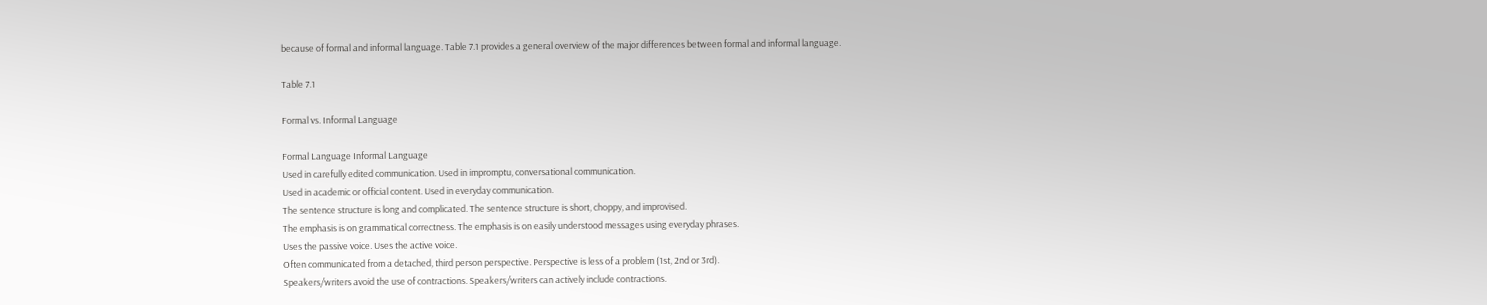because of formal and informal language. Table 7.1 provides a general overview of the major differences between formal and informal language.

Table 7.1

Formal vs. Informal Language

Formal Language Informal Language
Used in carefully edited communication. Used in impromptu, conversational communication.
Used in academic or official content. Used in everyday communication.
The sentence structure is long and complicated. The sentence structure is short, choppy, and improvised.
The emphasis is on grammatical correctness. The emphasis is on easily understood messages using everyday phrases.
Uses the passive voice. Uses the active voice.
Often communicated from a detached, third person perspective. Perspective is less of a problem (1st, 2nd or 3rd).
Speakers/writers avoid the use of contractions. Speakers/writers can actively include contractions.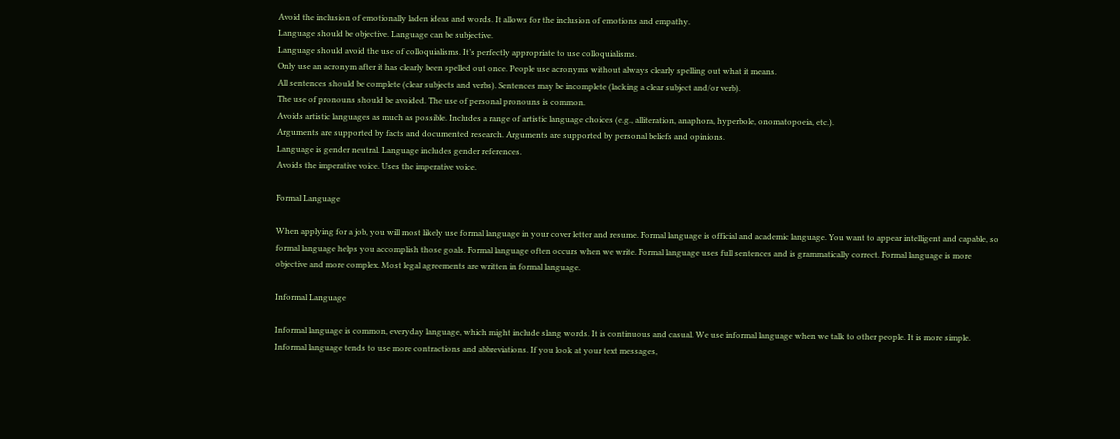Avoid the inclusion of emotionally laden ideas and words. It allows for the inclusion of emotions and empathy.
Language should be objective. Language can be subjective.
Language should avoid the use of colloquialisms. It’s perfectly appropriate to use colloquialisms.
Only use an acronym after it has clearly been spelled out once. People use acronyms without always clearly spelling out what it means.
All sentences should be complete (clear subjects and verbs). Sentences may be incomplete (lacking a clear subject and/or verb).
The use of pronouns should be avoided. The use of personal pronouns is common.
Avoids artistic languages as much as possible. Includes a range of artistic language choices (e.g., alliteration, anaphora, hyperbole, onomatopoeia, etc.).
Arguments are supported by facts and documented research. Arguments are supported by personal beliefs and opinions.
Language is gender neutral. Language includes gender references.
Avoids the imperative voice. Uses the imperative voice.

Formal Language

When applying for a job, you will most likely use formal language in your cover letter and resume. Formal language is official and academic language. You want to appear intelligent and capable, so formal language helps you accomplish those goals. Formal language often occurs when we write. Formal language uses full sentences and is grammatically correct. Formal language is more objective and more complex. Most legal agreements are written in formal language.

Informal Language

Informal language is common, everyday language, which might include slang words. It is continuous and casual. We use informal language when we talk to other people. It is more simple. Informal language tends to use more contractions and abbreviations. If you look at your text messages,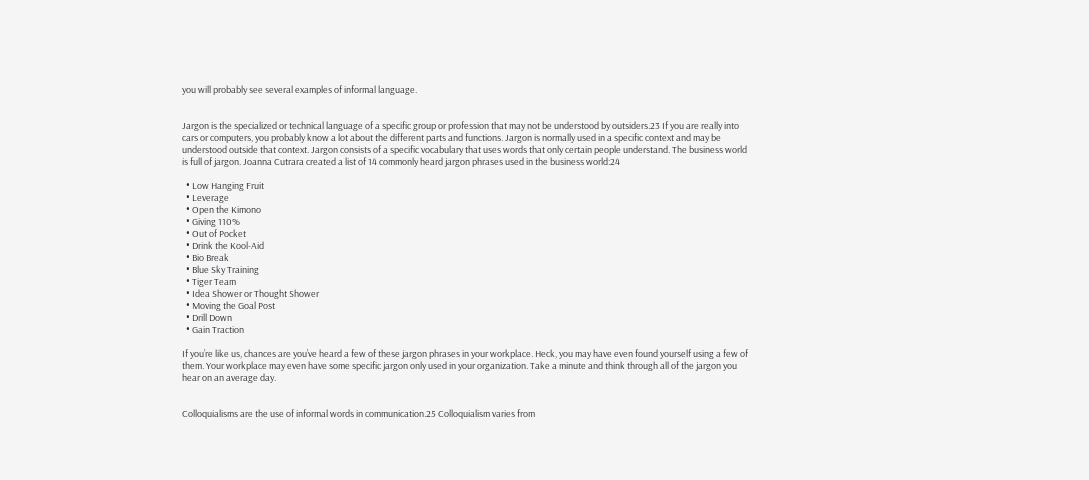you will probably see several examples of informal language.


Jargon is the specialized or technical language of a specific group or profession that may not be understood by outsiders.23 If you are really into cars or computers, you probably know a lot about the different parts and functions. Jargon is normally used in a specific context and may be understood outside that context. Jargon consists of a specific vocabulary that uses words that only certain people understand. The business world is full of jargon. Joanna Cutrara created a list of 14 commonly heard jargon phrases used in the business world:24

  • Low Hanging Fruit
  • Leverage
  • Open the Kimono
  • Giving 110%
  • Out of Pocket
  • Drink the Kool-Aid
  • Bio Break
  • Blue Sky Training
  • Tiger Team
  • Idea Shower or Thought Shower
  • Moving the Goal Post
  • Drill Down
  • Gain Traction

If you’re like us, chances are you’ve heard a few of these jargon phrases in your workplace. Heck, you may have even found yourself using a few of them. Your workplace may even have some specific jargon only used in your organization. Take a minute and think through all of the jargon you hear on an average day.


Colloquialisms are the use of informal words in communication.25 Colloquialism varies from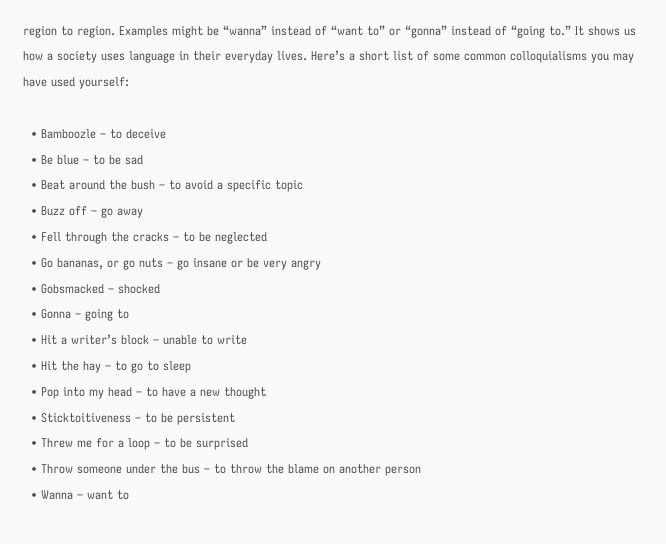region to region. Examples might be “wanna” instead of “want to” or “gonna” instead of “going to.” It shows us how a society uses language in their everyday lives. Here’s a short list of some common colloquialisms you may have used yourself:

  • Bamboozle – to deceive
  • Be blue – to be sad
  • Beat around the bush – to avoid a specific topic
  • Buzz off – go away
  • Fell through the cracks – to be neglected
  • Go bananas, or go nuts – go insane or be very angry
  • Gobsmacked – shocked
  • Gonna – going to
  • Hit a writer’s block – unable to write
  • Hit the hay – to go to sleep
  • Pop into my head – to have a new thought
  • Sticktoitiveness – to be persistent
  • Threw me for a loop – to be surprised
  • Throw someone under the bus – to throw the blame on another person
  • Wanna – want to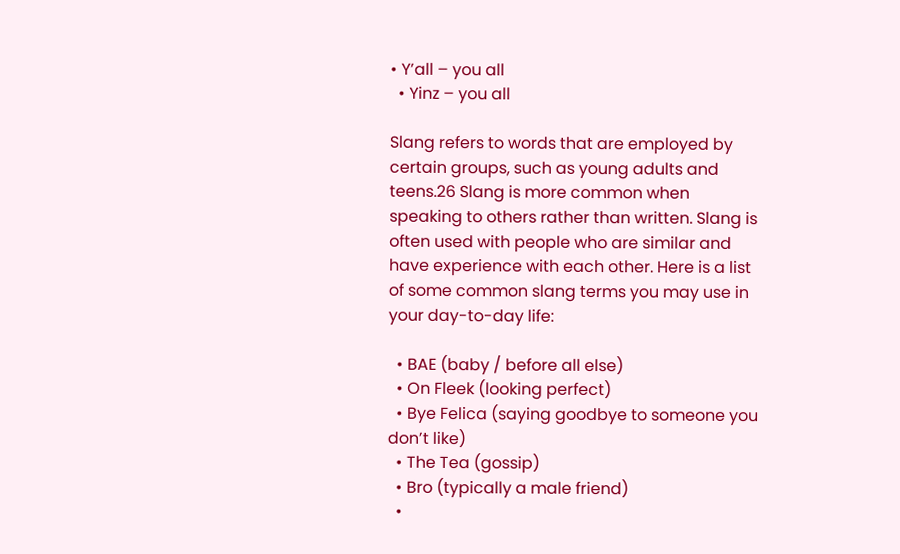• Y’all – you all
  • Yinz – you all

Slang refers to words that are employed by certain groups, such as young adults and teens.26 Slang is more common when speaking to others rather than written. Slang is often used with people who are similar and have experience with each other. Here is a list of some common slang terms you may use in your day-to-day life:

  • BAE (baby / before all else)
  • On Fleek (looking perfect)
  • Bye Felica (saying goodbye to someone you don’t like)
  • The Tea (gossip)
  • Bro (typically a male friend)
  •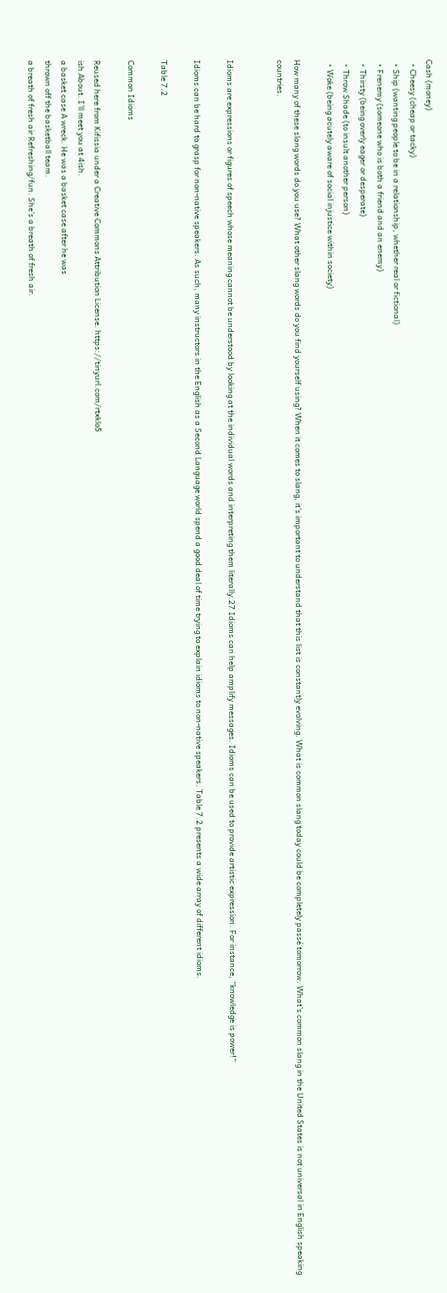Cash (money)
  • Cheesy (cheap or tacky)
  • Ship (wanting people to be in a relationship, whether real or fictional)
  • Frenemy (someone who is both a friend and an enemy)
  • Thirsty (being overly eager or desperate)
  • Throw Shade (to insult another person)
  • Woke (being acutely aware of social injustice within society)

How many of these slang words do you use? What other slang words do you find yourself using? When it comes to slang, it’s important to understand that this list is constantly evolving. What is common slang today could be completely passé tomorrow. What’s common slang in the United States is not universal in English speaking countries.


Idioms are expressions or figures of speech whose meaning cannot be understood by looking at the individual words and interpreting them literally.27 Idioms can help amplify messages. Idioms can be used to provide artistic expression. For instance, “knowledge is power!”

Idioms can be hard to grasp for non-native speakers. As such, many instructors in the English as a Second Language world spend a good deal of time trying to explain idioms to non-native speakers. Table 7.2 presents a wide array of different idioms.

Table 7.2

Common Idioms

Reused here from Kifissia under a Creative Commons Attribution License. https://tinyurl.com/rtxklo5
ish About. I’ll meet you at 4ish.
a basket case A wreck. He was a basket case after he was
thrown off the basketball team.
a breath of fresh air Refreshing/fun. She’s a breath of fresh air.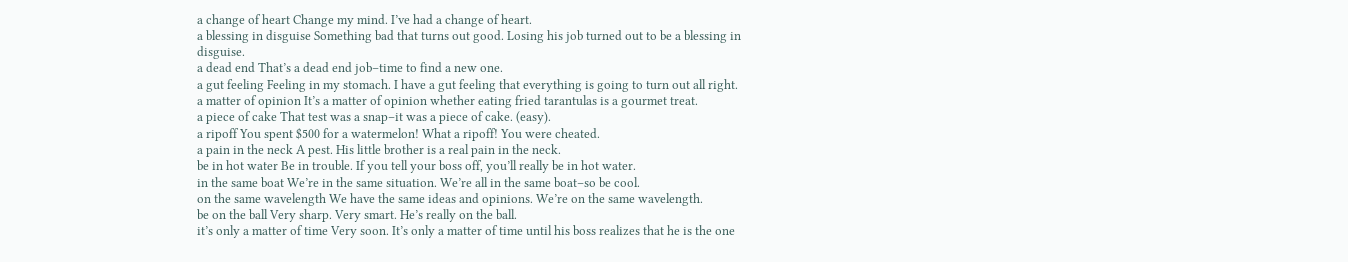a change of heart Change my mind. I’ve had a change of heart.
a blessing in disguise Something bad that turns out good. Losing his job turned out to be a blessing in disguise.
a dead end That’s a dead end job–time to find a new one.
a gut feeling Feeling in my stomach. I have a gut feeling that everything is going to turn out all right.
a matter of opinion It’s a matter of opinion whether eating fried tarantulas is a gourmet treat.
a piece of cake That test was a snap–it was a piece of cake. (easy).
a ripoff You spent $500 for a watermelon! What a ripoff! You were cheated.
a pain in the neck A pest. His little brother is a real pain in the neck.
be in hot water Be in trouble. If you tell your boss off, you’ll really be in hot water.
in the same boat We’re in the same situation. We’re all in the same boat–so be cool.
on the same wavelength We have the same ideas and opinions. We’re on the same wavelength.
be on the ball Very sharp. Very smart. He’s really on the ball.
it’s only a matter of time Very soon. It’s only a matter of time until his boss realizes that he is the one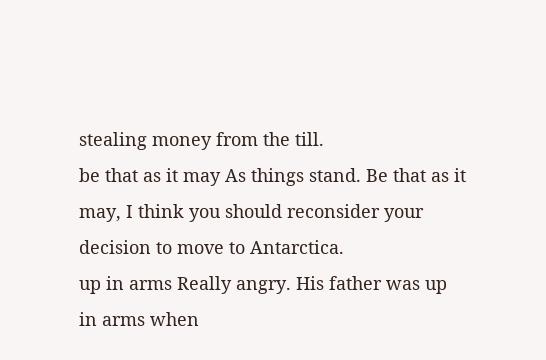stealing money from the till.
be that as it may As things stand. Be that as it may, I think you should reconsider your decision to move to Antarctica.
up in arms Really angry. His father was up in arms when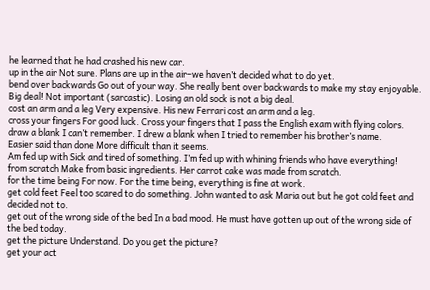he learned that he had crashed his new car.
up in the air Not sure. Plans are up in the air–we haven’t decided what to do yet.
bend over backwards Go out of your way. She really bent over backwards to make my stay enjoyable.
Big deal! Not important (sarcastic). Losing an old sock is not a big deal.
cost an arm and a leg Very expensive. His new Ferrari cost an arm and a leg.
cross your fingers For good luck. Cross your fingers that I pass the English exam with flying colors.
draw a blank I can’t remember. I drew a blank when I tried to remember his brother’s name.
Easier said than done More difficult than it seems.
Am fed up with Sick and tired of something. I’m fed up with whining friends who have everything!
from scratch Make from basic ingredients. Her carrot cake was made from scratch.
for the time being For now. For the time being, everything is fine at work.
get cold feet Feel too scared to do something. John wanted to ask Maria out but he got cold feet and decided not to.
get out of the wrong side of the bed In a bad mood. He must have gotten up out of the wrong side of the bed today.
get the picture Understand. Do you get the picture?
get your act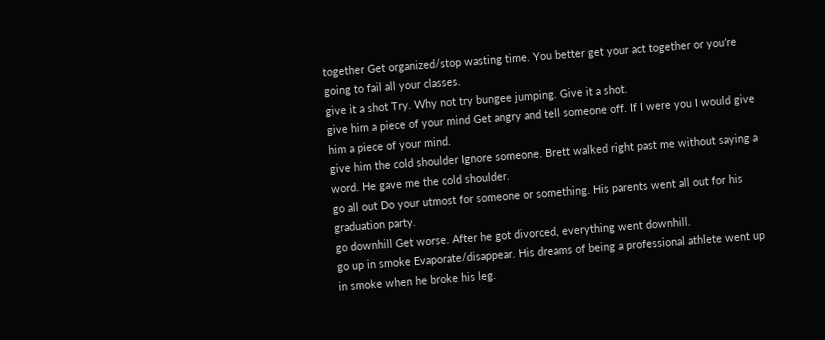together Get organized/stop wasting time. You better get your act together or you’re going to fail all your classes.
give it a shot Try. Why not try bungee jumping. Give it a shot.
give him a piece of your mind Get angry and tell someone off. If I were you I would give him a piece of your mind.
give him the cold shoulder Ignore someone. Brett walked right past me without saying a word. He gave me the cold shoulder.
go all out Do your utmost for someone or something. His parents went all out for his graduation party.
go downhill Get worse. After he got divorced, everything went downhill.
go up in smoke Evaporate/disappear. His dreams of being a professional athlete went up in smoke when he broke his leg.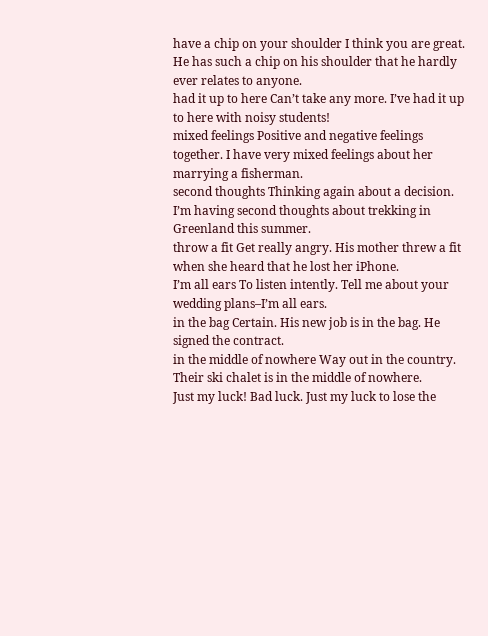have a chip on your shoulder I think you are great. He has such a chip on his shoulder that he hardly ever relates to anyone.
had it up to here Can’t take any more. I’ve had it up to here with noisy students!
mixed feelings Positive and negative feelings together. I have very mixed feelings about her marrying a fisherman.
second thoughts Thinking again about a decision. I’m having second thoughts about trekking in Greenland this summer.
throw a fit Get really angry. His mother threw a fit when she heard that he lost her iPhone.
I’m all ears To listen intently. Tell me about your wedding plans–I’m all ears.
in the bag Certain. His new job is in the bag. He signed the contract.
in the middle of nowhere Way out in the country. Their ski chalet is in the middle of nowhere.
Just my luck! Bad luck. Just my luck to lose the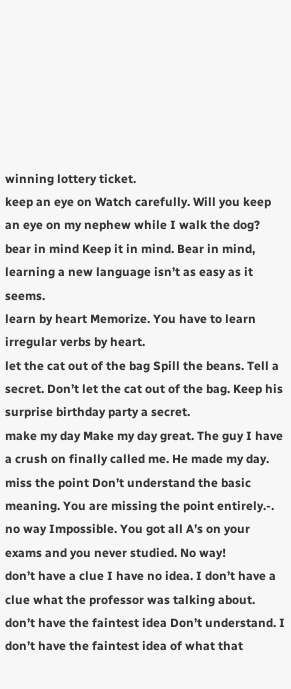winning lottery ticket.
keep an eye on Watch carefully. Will you keep an eye on my nephew while I walk the dog?
bear in mind Keep it in mind. Bear in mind, learning a new language isn’t as easy as it seems.
learn by heart Memorize. You have to learn irregular verbs by heart.
let the cat out of the bag Spill the beans. Tell a secret. Don’t let the cat out of the bag. Keep his surprise birthday party a secret.
make my day Make my day great. The guy I have a crush on finally called me. He made my day.
miss the point Don’t understand the basic meaning. You are missing the point entirely.-.
no way Impossible. You got all A’s on your exams and you never studied. No way!
don’t have a clue I have no idea. I don’t have a clue what the professor was talking about.
don’t have the faintest idea Don’t understand. I don’t have the faintest idea of what that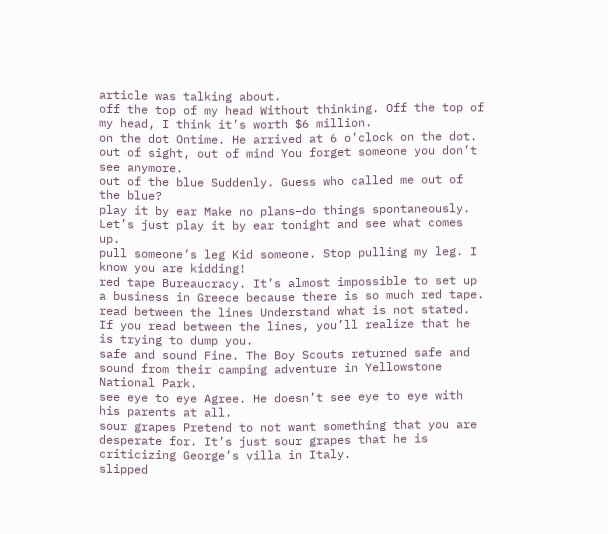article was talking about.
off the top of my head Without thinking. Off the top of my head, I think it’s worth $6 million.
on the dot Ontime. He arrived at 6 o’clock on the dot.
out of sight, out of mind You forget someone you don’t see anymore.
out of the blue Suddenly. Guess who called me out of the blue?
play it by ear Make no plans–do things spontaneously. Let’s just play it by ear tonight and see what comes up.
pull someone’s leg Kid someone. Stop pulling my leg. I know you are kidding!
red tape Bureaucracy. It’s almost impossible to set up a business in Greece because there is so much red tape.
read between the lines Understand what is not stated. If you read between the lines, you’ll realize that he is trying to dump you.
safe and sound Fine. The Boy Scouts returned safe and sound from their camping adventure in Yellowstone National Park.
see eye to eye Agree. He doesn’t see eye to eye with his parents at all.
sour grapes Pretend to not want something that you are desperate for. It’s just sour grapes that he is criticizing George’s villa in Italy.
slipped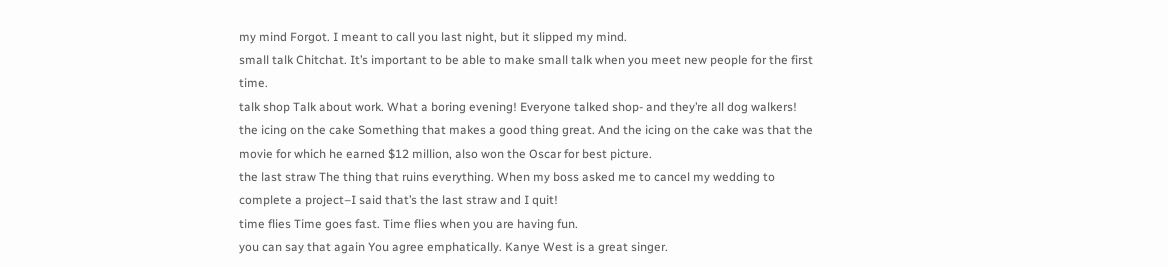my mind Forgot. I meant to call you last night, but it slipped my mind.
small talk Chitchat. It’s important to be able to make small talk when you meet new people for the first time.
talk shop Talk about work. What a boring evening! Everyone talked shop- and they’re all dog walkers!
the icing on the cake Something that makes a good thing great. And the icing on the cake was that the movie for which he earned $12 million, also won the Oscar for best picture.
the last straw The thing that ruins everything. When my boss asked me to cancel my wedding to complete a project–I said that’s the last straw and I quit!
time flies Time goes fast. Time flies when you are having fun.
you can say that again You agree emphatically. Kanye West is a great singer.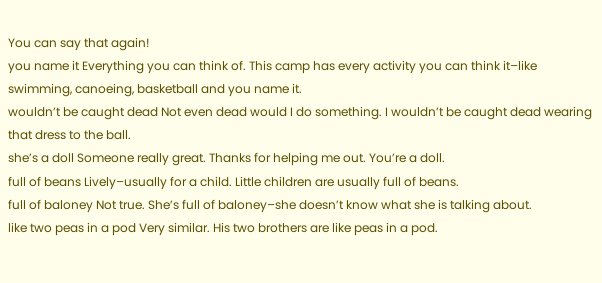You can say that again!
you name it Everything you can think of. This camp has every activity you can think it–like swimming, canoeing, basketball and you name it.
wouldn’t be caught dead Not even dead would I do something. I wouldn’t be caught dead wearing that dress to the ball.
she’s a doll Someone really great. Thanks for helping me out. You’re a doll.
full of beans Lively–usually for a child. Little children are usually full of beans.
full of baloney Not true. She’s full of baloney–she doesn’t know what she is talking about.
like two peas in a pod Very similar. His two brothers are like peas in a pod.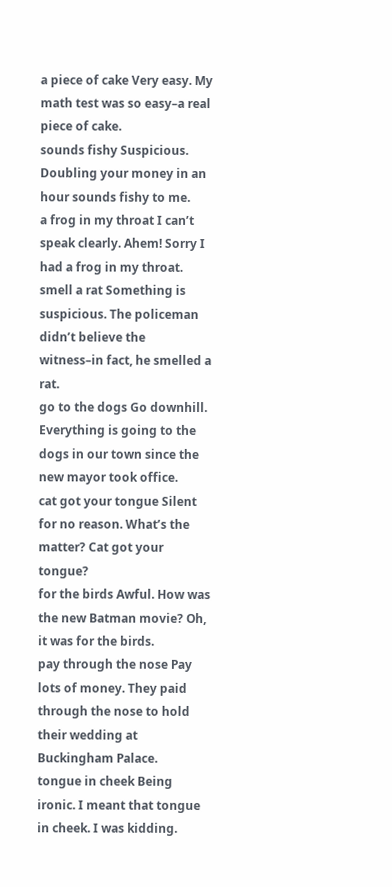a piece of cake Very easy. My math test was so easy–a real piece of cake.
sounds fishy Suspicious. Doubling your money in an hour sounds fishy to me.
a frog in my throat I can’t speak clearly. Ahem! Sorry I had a frog in my throat.
smell a rat Something is suspicious. The policeman didn’t believe the witness–in fact, he smelled a rat.
go to the dogs Go downhill. Everything is going to the dogs in our town since the new mayor took office.
cat got your tongue Silent for no reason. What’s the matter? Cat got your tongue?
for the birds Awful. How was the new Batman movie? Oh, it was for the birds.
pay through the nose Pay lots of money. They paid through the nose to hold their wedding at Buckingham Palace.
tongue in cheek Being ironic. I meant that tongue in cheek. I was kidding.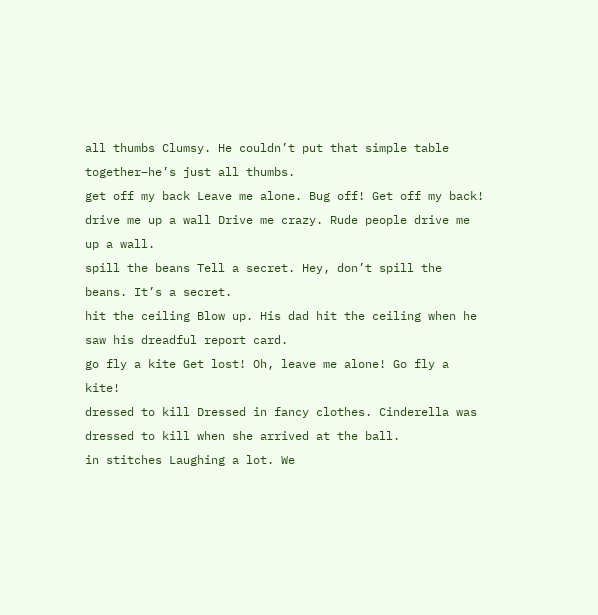all thumbs Clumsy. He couldn’t put that simple table together–he’s just all thumbs.
get off my back Leave me alone. Bug off! Get off my back!
drive me up a wall Drive me crazy. Rude people drive me up a wall.
spill the beans Tell a secret. Hey, don’t spill the beans. It’s a secret.
hit the ceiling Blow up. His dad hit the ceiling when he saw his dreadful report card.
go fly a kite Get lost! Oh, leave me alone! Go fly a kite!
dressed to kill Dressed in fancy clothes. Cinderella was dressed to kill when she arrived at the ball.
in stitches Laughing a lot. We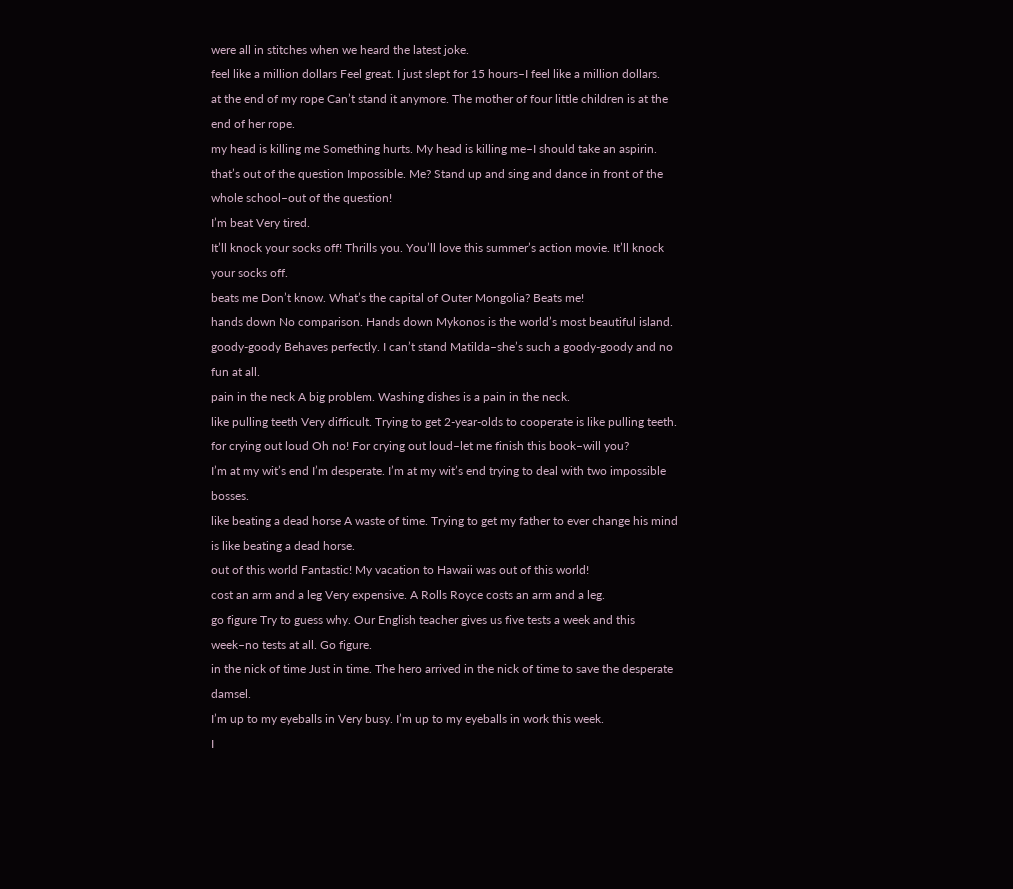were all in stitches when we heard the latest joke.
feel like a million dollars Feel great. I just slept for 15 hours–I feel like a million dollars.
at the end of my rope Can’t stand it anymore. The mother of four little children is at the end of her rope.
my head is killing me Something hurts. My head is killing me–I should take an aspirin.
that’s out of the question Impossible. Me? Stand up and sing and dance in front of the whole school–out of the question!
I’m beat Very tired.
It’ll knock your socks off! Thrills you. You’ll love this summer’s action movie. It’ll knock your socks off.
beats me Don’t know. What’s the capital of Outer Mongolia? Beats me!
hands down No comparison. Hands down Mykonos is the world’s most beautiful island.
goody-goody Behaves perfectly. I can’t stand Matilda–she’s such a goody-goody and no fun at all.
pain in the neck A big problem. Washing dishes is a pain in the neck.
like pulling teeth Very difficult. Trying to get 2-year-olds to cooperate is like pulling teeth.
for crying out loud Oh no! For crying out loud–let me finish this book–will you?
I’m at my wit’s end I’m desperate. I’m at my wit’s end trying to deal with two impossible bosses.
like beating a dead horse A waste of time. Trying to get my father to ever change his mind is like beating a dead horse.
out of this world Fantastic! My vacation to Hawaii was out of this world!
cost an arm and a leg Very expensive. A Rolls Royce costs an arm and a leg.
go figure Try to guess why. Our English teacher gives us five tests a week and this week–no tests at all. Go figure.
in the nick of time Just in time. The hero arrived in the nick of time to save the desperate damsel.
I’m up to my eyeballs in Very busy. I’m up to my eyeballs in work this week.
I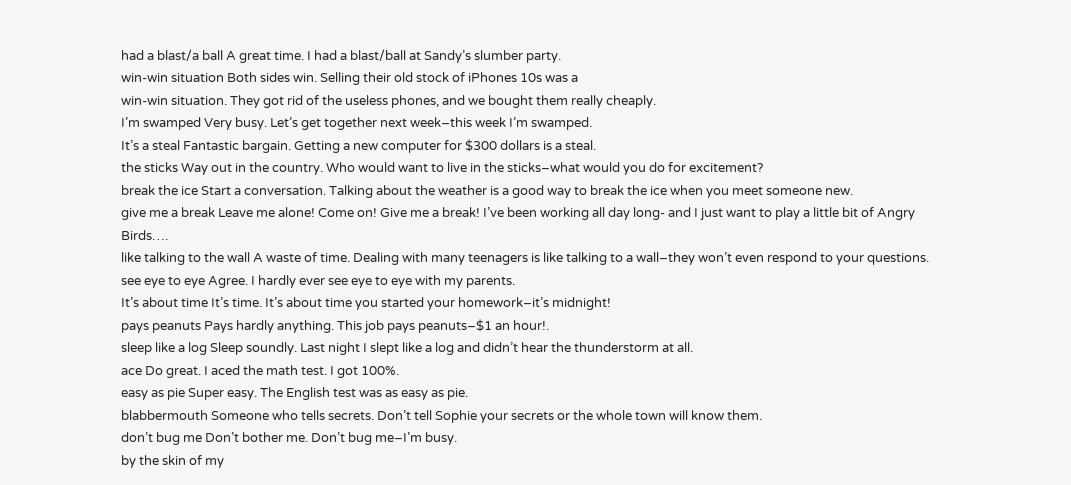had a blast/a ball A great time. I had a blast/ball at Sandy’s slumber party.
win-win situation Both sides win. Selling their old stock of iPhones 10s was a
win-win situation. They got rid of the useless phones, and we bought them really cheaply.
I’m swamped Very busy. Let’s get together next week–this week I’m swamped.
It’s a steal Fantastic bargain. Getting a new computer for $300 dollars is a steal.
the sticks Way out in the country. Who would want to live in the sticks–what would you do for excitement?
break the ice Start a conversation. Talking about the weather is a good way to break the ice when you meet someone new.
give me a break Leave me alone! Come on! Give me a break! I’ve been working all day long- and I just want to play a little bit of Angry Birds….
like talking to the wall A waste of time. Dealing with many teenagers is like talking to a wall–they won’t even respond to your questions.
see eye to eye Agree. I hardly ever see eye to eye with my parents.
It’s about time It’s time. It’s about time you started your homework–it’s midnight!
pays peanuts Pays hardly anything. This job pays peanuts–$1 an hour!.
sleep like a log Sleep soundly. Last night I slept like a log and didn’t hear the thunderstorm at all.
ace Do great. I aced the math test. I got 100%.
easy as pie Super easy. The English test was as easy as pie.
blabbermouth Someone who tells secrets. Don’t tell Sophie your secrets or the whole town will know them.
don’t bug me Don’t bother me. Don’t bug me–I’m busy.
by the skin of my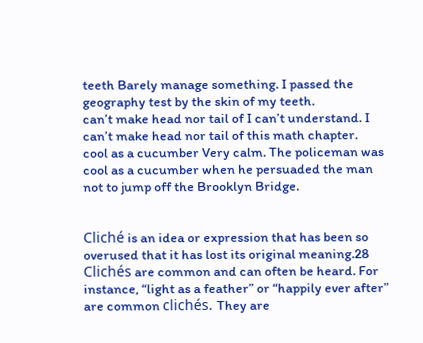teeth Barely manage something. I passed the geography test by the skin of my teeth.
can’t make head nor tail of I can’t understand. I can’t make head nor tail of this math chapter.
cool as a cucumber Very calm. The policeman was cool as a cucumber when he persuaded the man not to jump off the Brooklyn Bridge.


Cliché is an idea or expression that has been so overused that it has lost its original meaning.28 Clichés are common and can often be heard. For instance, “light as a feather” or “happily ever after” are common clichés. They are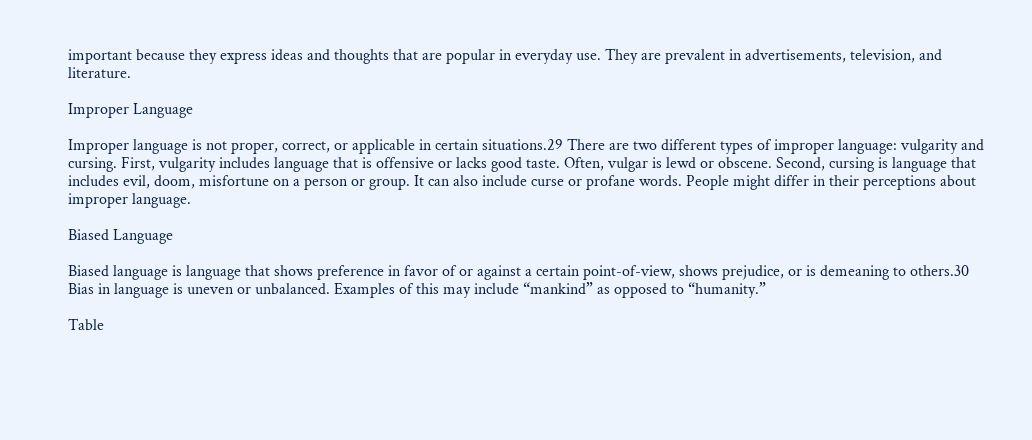important because they express ideas and thoughts that are popular in everyday use. They are prevalent in advertisements, television, and literature.

Improper Language

Improper language is not proper, correct, or applicable in certain situations.29 There are two different types of improper language: vulgarity and cursing. First, vulgarity includes language that is offensive or lacks good taste. Often, vulgar is lewd or obscene. Second, cursing is language that includes evil, doom, misfortune on a person or group. It can also include curse or profane words. People might differ in their perceptions about improper language.

Biased Language

Biased language is language that shows preference in favor of or against a certain point-of-view, shows prejudice, or is demeaning to others.30 Bias in language is uneven or unbalanced. Examples of this may include “mankind” as opposed to “humanity.”

Table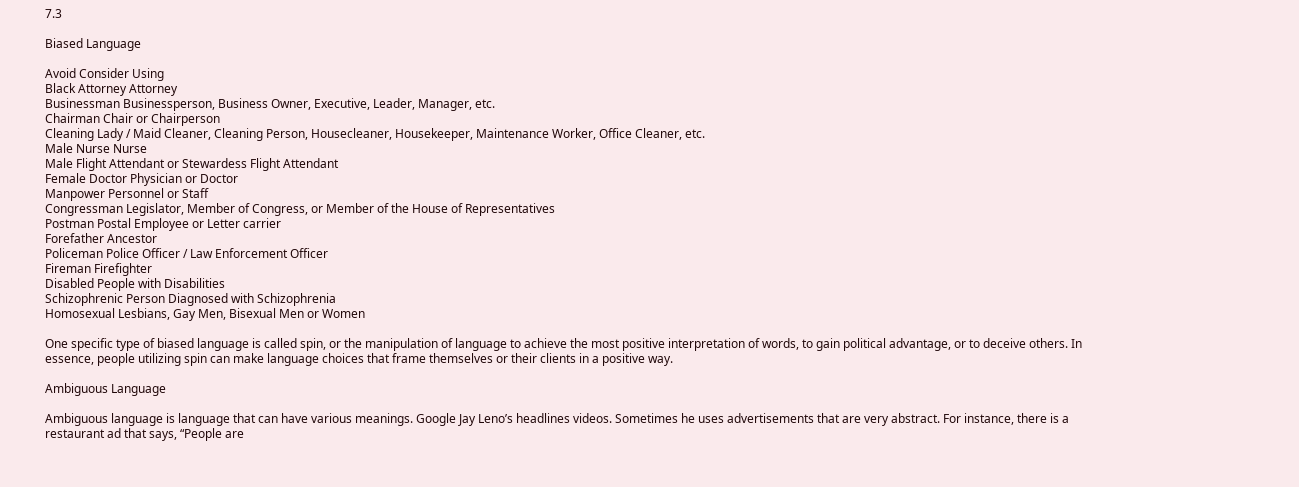7.3

Biased Language

Avoid Consider Using
Black Attorney Attorney
Businessman Businessperson, Business Owner, Executive, Leader, Manager, etc.
Chairman Chair or Chairperson
Cleaning Lady / Maid Cleaner, Cleaning Person, Housecleaner, Housekeeper, Maintenance Worker, Office Cleaner, etc.
Male Nurse Nurse
Male Flight Attendant or Stewardess Flight Attendant
Female Doctor Physician or Doctor
Manpower Personnel or Staff
Congressman Legislator, Member of Congress, or Member of the House of Representatives
Postman Postal Employee or Letter carrier
Forefather Ancestor
Policeman Police Officer / Law Enforcement Officer
Fireman Firefighter
Disabled People with Disabilities
Schizophrenic Person Diagnosed with Schizophrenia
Homosexual Lesbians, Gay Men, Bisexual Men or Women

One specific type of biased language is called spin, or the manipulation of language to achieve the most positive interpretation of words, to gain political advantage, or to deceive others. In essence, people utilizing spin can make language choices that frame themselves or their clients in a positive way.

Ambiguous Language

Ambiguous language is language that can have various meanings. Google Jay Leno’s headlines videos. Sometimes he uses advertisements that are very abstract. For instance, there is a restaurant ad that says, “People are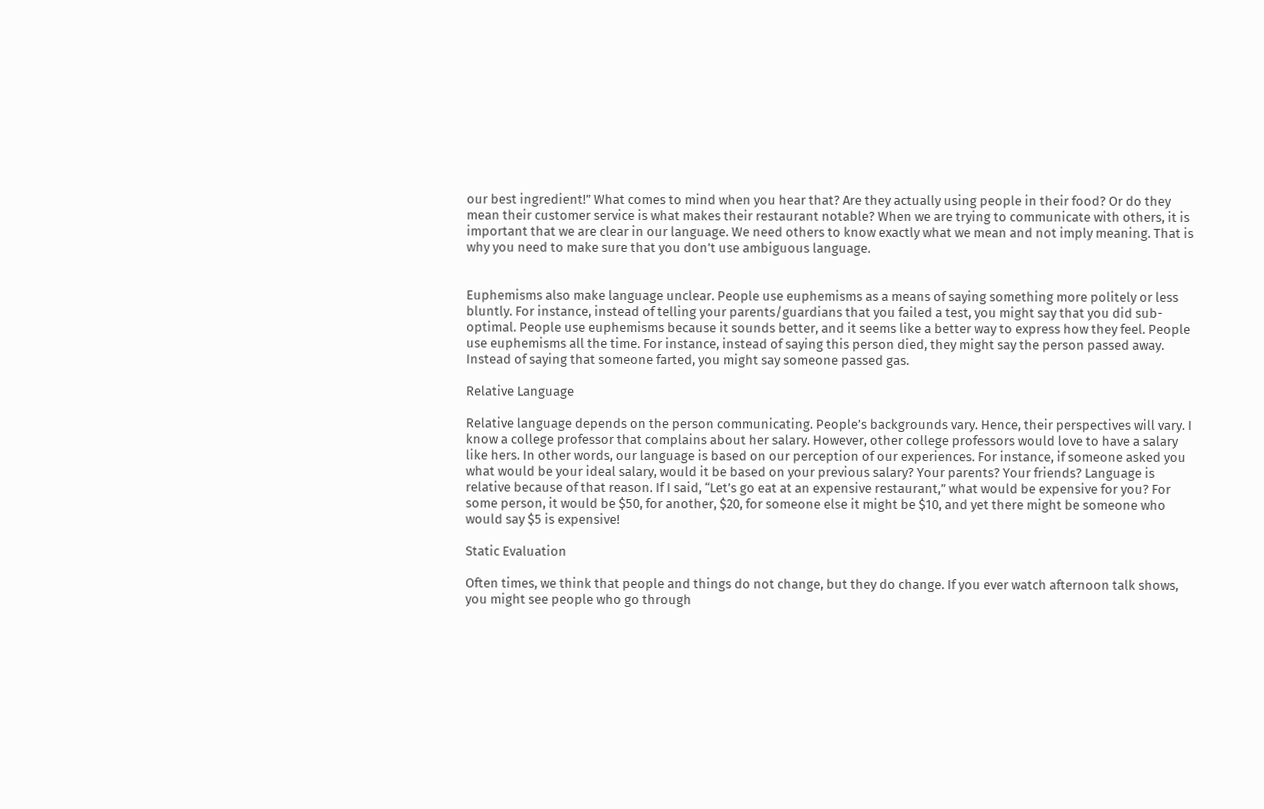our best ingredient!” What comes to mind when you hear that? Are they actually using people in their food? Or do they mean their customer service is what makes their restaurant notable? When we are trying to communicate with others, it is important that we are clear in our language. We need others to know exactly what we mean and not imply meaning. That is why you need to make sure that you don’t use ambiguous language.


Euphemisms also make language unclear. People use euphemisms as a means of saying something more politely or less bluntly. For instance, instead of telling your parents/guardians that you failed a test, you might say that you did sub-optimal. People use euphemisms because it sounds better, and it seems like a better way to express how they feel. People use euphemisms all the time. For instance, instead of saying this person died, they might say the person passed away. Instead of saying that someone farted, you might say someone passed gas.

Relative Language

Relative language depends on the person communicating. People’s backgrounds vary. Hence, their perspectives will vary. I know a college professor that complains about her salary. However, other college professors would love to have a salary like hers. In other words, our language is based on our perception of our experiences. For instance, if someone asked you what would be your ideal salary, would it be based on your previous salary? Your parents? Your friends? Language is relative because of that reason. If I said, “Let’s go eat at an expensive restaurant,” what would be expensive for you? For some person, it would be $50, for another, $20, for someone else it might be $10, and yet there might be someone who would say $5 is expensive!

Static Evaluation

Often times, we think that people and things do not change, but they do change. If you ever watch afternoon talk shows, you might see people who go through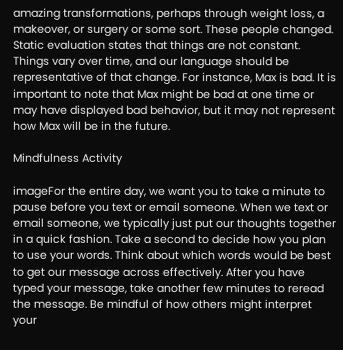amazing transformations, perhaps through weight loss, a makeover, or surgery or some sort. These people changed. Static evaluation states that things are not constant. Things vary over time, and our language should be representative of that change. For instance, Max is bad. It is important to note that Max might be bad at one time or may have displayed bad behavior, but it may not represent how Max will be in the future.

Mindfulness Activity

imageFor the entire day, we want you to take a minute to pause before you text or email someone. When we text or email someone, we typically just put our thoughts together in a quick fashion. Take a second to decide how you plan to use your words. Think about which words would be best to get our message across effectively. After you have typed your message, take another few minutes to reread the message. Be mindful of how others might interpret your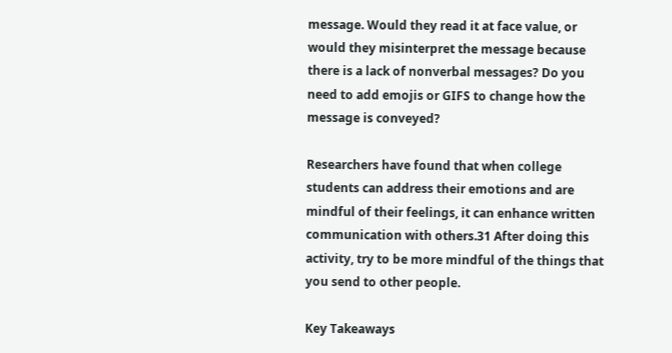message. Would they read it at face value, or would they misinterpret the message because there is a lack of nonverbal messages? Do you need to add emojis or GIFS to change how the message is conveyed?

Researchers have found that when college students can address their emotions and are mindful of their feelings, it can enhance written communication with others.31 After doing this activity, try to be more mindful of the things that you send to other people.

Key Takeaways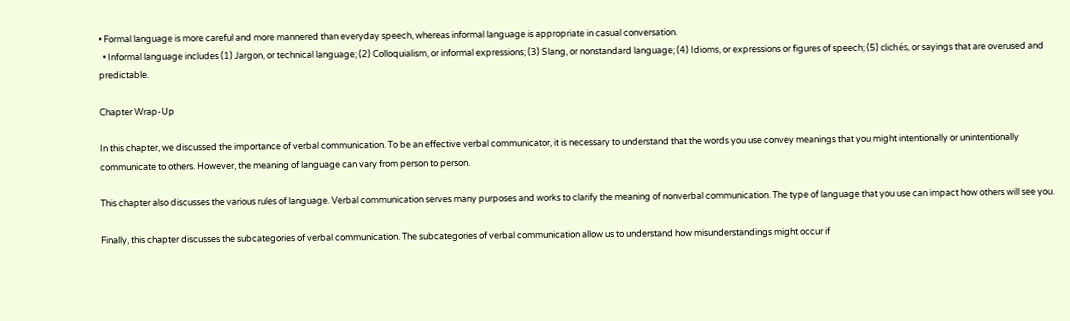• Formal language is more careful and more mannered than everyday speech, whereas informal language is appropriate in casual conversation.
  • Informal language includes (1) Jargon, or technical language; (2) Colloquialism, or informal expressions; (3) Slang, or nonstandard language; (4) Idioms, or expressions or figures of speech; (5) clichés, or sayings that are overused and predictable.

Chapter Wrap-Up

In this chapter, we discussed the importance of verbal communication. To be an effective verbal communicator, it is necessary to understand that the words you use convey meanings that you might intentionally or unintentionally communicate to others. However, the meaning of language can vary from person to person.

This chapter also discusses the various rules of language. Verbal communication serves many purposes and works to clarify the meaning of nonverbal communication. The type of language that you use can impact how others will see you.

Finally, this chapter discusses the subcategories of verbal communication. The subcategories of verbal communication allow us to understand how misunderstandings might occur if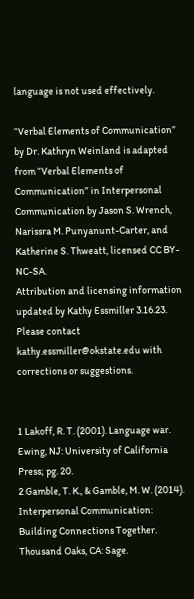language is not used effectively.

“Verbal Elements of Communication” by Dr. Kathryn Weinland is adapted from “Verbal Elements of Communication” in Interpersonal Communication by Jason S. Wrench, Narissra M. Punyanunt-Carter, and Katherine S. Thweatt, licensed CC BY-NC-SA.
Attribution and licensing information updated by Kathy Essmiller 3.16.23. Please contact kathy.essmiller@okstate.edu with corrections or suggestions.


1 Lakoff, R. T. (2001). Language war. Ewing, NJ: University of California Press; pg. 20.
2 Gamble, T. K., & Gamble, M. W. (2014). Interpersonal Communication: Building Connections Together. Thousand Oaks, CA: Sage.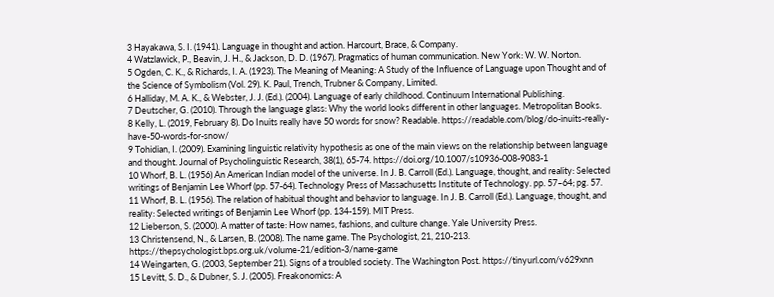3 Hayakawa, S. I. (1941). Language in thought and action. Harcourt, Brace, & Company.
4 Watzlawick, P., Beavin, J. H., & Jackson, D. D. (1967). Pragmatics of human communication. New York: W. W. Norton.
5 Ogden, C. K., & Richards, I. A. (1923). The Meaning of Meaning: A Study of the Influence of Language upon Thought and of the Science of Symbolism (Vol. 29). K. Paul, Trench, Trubner & Company, Limited.
6 Halliday, M. A. K., & Webster, J. J. (Ed.). (2004). Language of early childhood. Continuum International Publishing.
7 Deutscher, G. (2010). Through the language glass: Why the world looks different in other languages. Metropolitan Books.
8 Kelly, L. (2019, February 8). Do Inuits really have 50 words for snow? Readable. https://readable.com/blog/do-inuits-really-have-50-words-for-snow/
9 Tohidian, I. (2009). Examining linguistic relativity hypothesis as one of the main views on the relationship between language and thought. Journal of Psycholinguistic Research, 38(1), 65-74. https://doi.org/10.1007/s10936-008-9083-1
10 Whorf, B. L. (1956) An American Indian model of the universe. In J. B. Carroll (Ed.). Language, thought, and reality: Selected writings of Benjamin Lee Whorf (pp. 57-64). Technology Press of Massachusetts Institute of Technology. pp. 57–64; pg. 57.
11 Whorf, B. L. (1956). The relation of habitual thought and behavior to language. In J. B. Carroll (Ed.). Language, thought, and reality: Selected writings of Benjamin Lee Whorf (pp. 134-159). MIT Press.
12 Lieberson, S. (2000). A matter of taste: How names, fashions, and culture change. Yale University Press.
13 Christensend, N., & Larsen, B. (2008). The name game. The Psychologist, 21, 210-213. https://thepsychologist.bps.org.uk/volume-21/edition-3/name-game
14 Weingarten, G. (2003, September 21). Signs of a troubled society. The Washington Post. https://tinyurl.com/v629xnn
15 Levitt, S. D., & Dubner, S. J. (2005). Freakonomics: A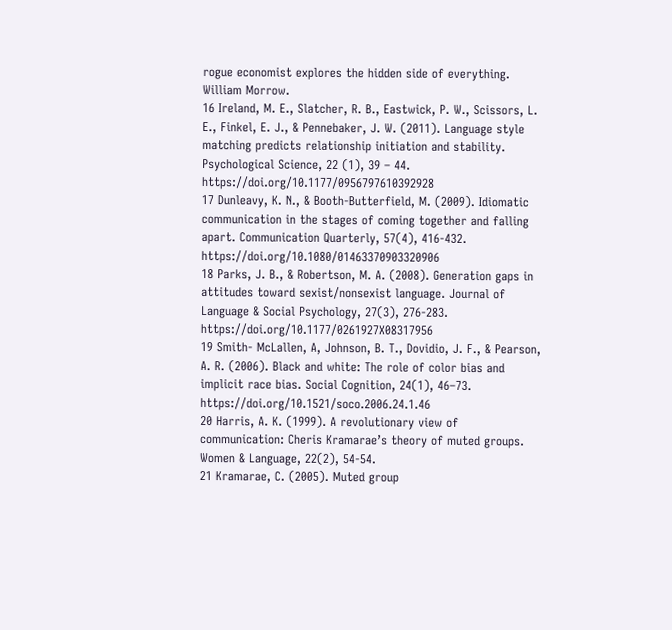rogue economist explores the hidden side of everything. William Morrow.
16 Ireland, M. E., Slatcher, R. B., Eastwick, P. W., Scissors, L. E., Finkel, E. J., & Pennebaker, J. W. (2011). Language style matching predicts relationship initiation and stability. Psychological Science, 22 (1), 39 – 44. https://doi.org/10.1177/0956797610392928
17 Dunleavy, K. N., & Booth-Butterfield, M. (2009). Idiomatic communication in the stages of coming together and falling apart. Communication Quarterly, 57(4), 416-432. https://doi.org/10.1080/01463370903320906
18 Parks, J. B., & Robertson, M. A. (2008). Generation gaps in attitudes toward sexist/nonsexist language. Journal of Language & Social Psychology, 27(3), 276-283. https://doi.org/10.1177/0261927X08317956
19 Smith- McLallen, A, Johnson, B. T., Dovidio, J. F., & Pearson, A. R. (2006). Black and white: The role of color bias and implicit race bias. Social Cognition, 24(1), 46–73. https://doi.org/10.1521/soco.2006.24.1.46
20 Harris, A. K. (1999). A revolutionary view of communication: Cheris Kramarae’s theory of muted groups. Women & Language, 22(2), 54-54.
21 Kramarae, C. (2005). Muted group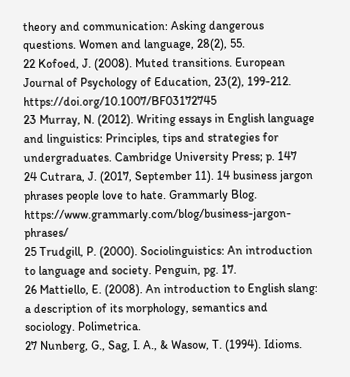theory and communication: Asking dangerous questions. Women and language, 28(2), 55.
22 Kofoed, J. (2008). Muted transitions. European Journal of Psychology of Education, 23(2), 199-212. https://doi.org/10.1007/BF03172745
23 Murray, N. (2012). Writing essays in English language and linguistics: Principles, tips and strategies for undergraduates. Cambridge University Press; p. 147
24 Cutrara, J. (2017, September 11). 14 business jargon phrases people love to hate. Grammarly Blog. https://www.grammarly.com/blog/business-jargon-phrases/
25 Trudgill, P. (2000). Sociolinguistics: An introduction to language and society. Penguin, pg. 17.
26 Mattiello, E. (2008). An introduction to English slang: a description of its morphology, semantics and sociology. Polimetrica.
27 Nunberg, G., Sag, I. A., & Wasow, T. (1994). Idioms.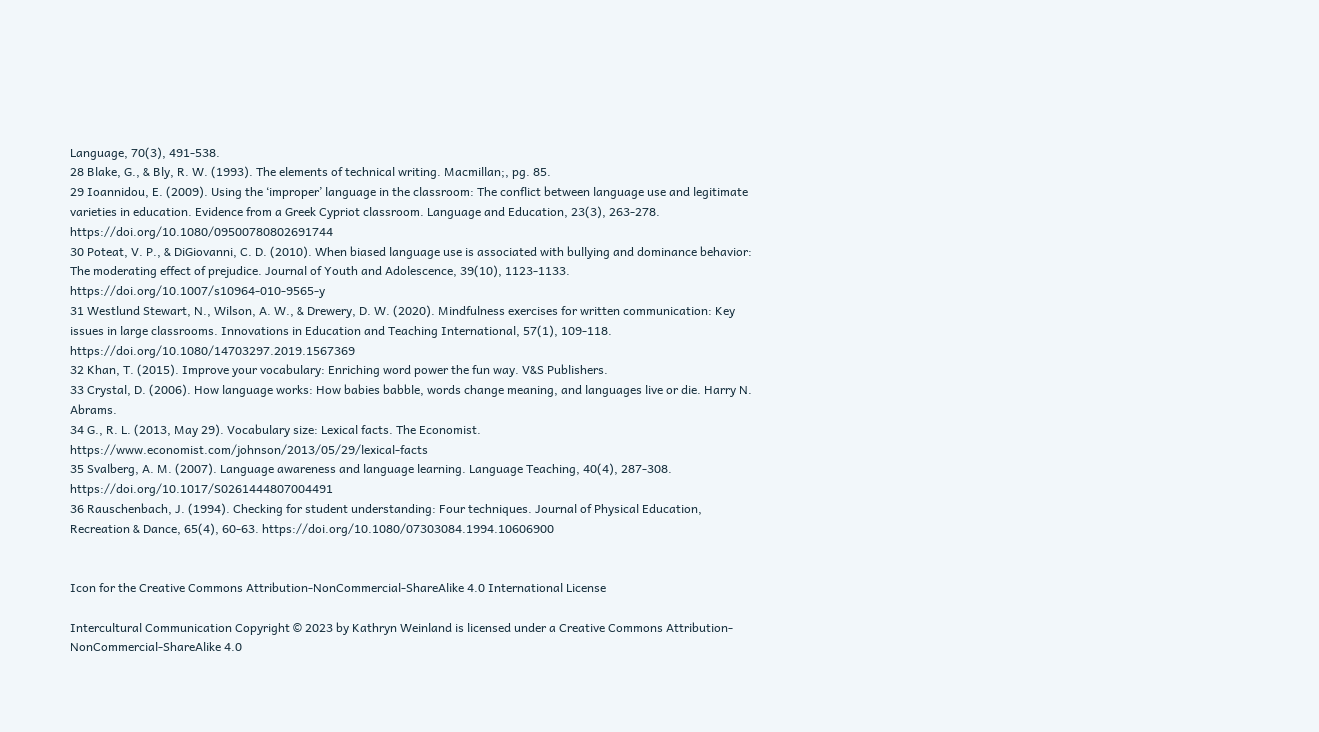Language, 70(3), 491-538.
28 Blake, G., & Bly, R. W. (1993). The elements of technical writing. Macmillan;, pg. 85.
29 Ioannidou, E. (2009). Using the ‘improper’ language in the classroom: The conflict between language use and legitimate varieties in education. Evidence from a Greek Cypriot classroom. Language and Education, 23(3), 263-278. https://doi.org/10.1080/09500780802691744
30 Poteat, V. P., & DiGiovanni, C. D. (2010). When biased language use is associated with bullying and dominance behavior: The moderating effect of prejudice. Journal of Youth and Adolescence, 39(10), 1123-1133. https://doi.org/10.1007/s10964-010-9565-y
31 Westlund Stewart, N., Wilson, A. W., & Drewery, D. W. (2020). Mindfulness exercises for written communication: Key issues in large classrooms. Innovations in Education and Teaching International, 57(1), 109-118. https://doi.org/10.1080/14703297.2019.1567369
32 Khan, T. (2015). Improve your vocabulary: Enriching word power the fun way. V&S Publishers.
33 Crystal, D. (2006). How language works: How babies babble, words change meaning, and languages live or die. Harry N. Abrams.
34 G., R. L. (2013, May 29). Vocabulary size: Lexical facts. The Economist. https://www.economist.com/johnson/2013/05/29/lexical-facts
35 Svalberg, A. M. (2007). Language awareness and language learning. Language Teaching, 40(4), 287-308. https://doi.org/10.1017/S0261444807004491
36 Rauschenbach, J. (1994). Checking for student understanding: Four techniques. Journal of Physical Education, Recreation & Dance, 65(4), 60-63. https://doi.org/10.1080/07303084.1994.10606900


Icon for the Creative Commons Attribution-NonCommercial-ShareAlike 4.0 International License

Intercultural Communication Copyright © 2023 by Kathryn Weinland is licensed under a Creative Commons Attribution-NonCommercial-ShareAlike 4.0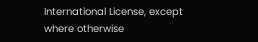International License, except where otherwise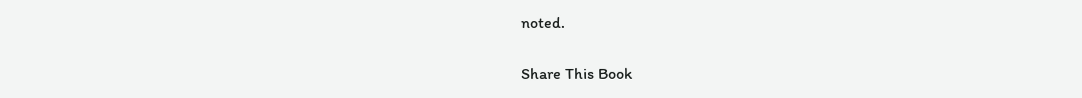noted.

Share This Book